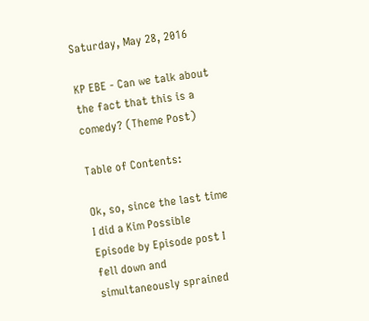Saturday, May 28, 2016

KP EBE - Can we talk about the fact that this is a comedy? (Theme Post)

Table of Contents:

Ok, so, since the last time I did a Kim Possible Episode by Episode post I fell down and simultaneously sprained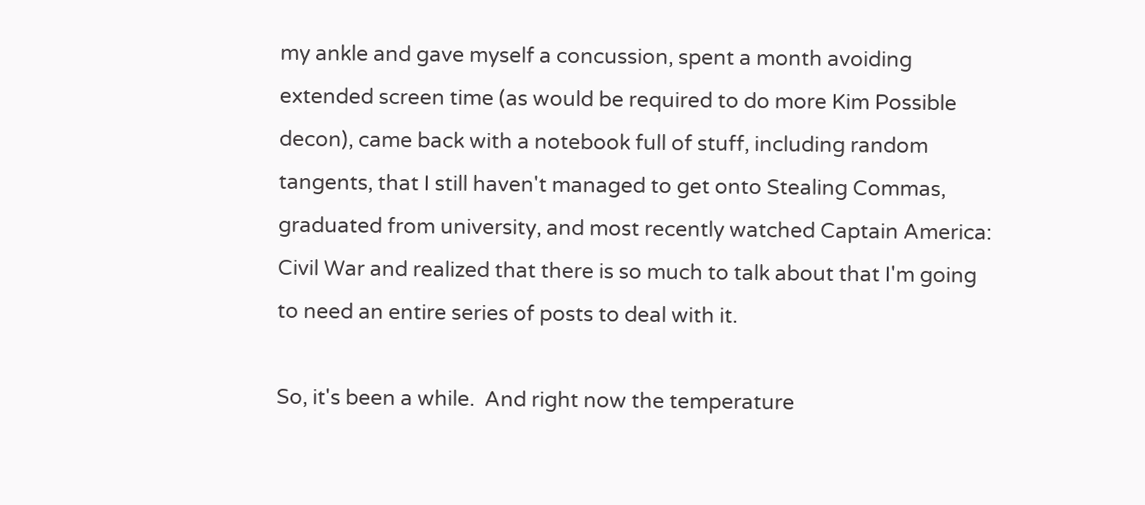my ankle and gave myself a concussion, spent a month avoiding extended screen time (as would be required to do more Kim Possible decon), came back with a notebook full of stuff, including random tangents, that I still haven't managed to get onto Stealing Commas, graduated from university, and most recently watched Captain America: Civil War and realized that there is so much to talk about that I'm going to need an entire series of posts to deal with it.

So, it's been a while.  And right now the temperature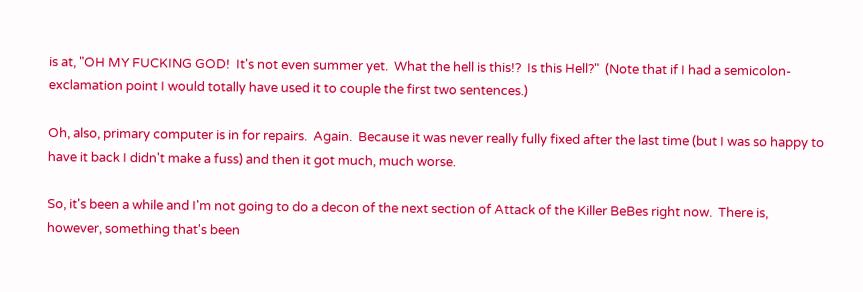is at, "OH MY FUCKING GOD!  It's not even summer yet.  What the hell is this!?  Is this Hell?"  (Note that if I had a semicolon-exclamation point I would totally have used it to couple the first two sentences.)

Oh, also, primary computer is in for repairs.  Again.  Because it was never really fully fixed after the last time (but I was so happy to have it back I didn't make a fuss) and then it got much, much worse.

So, it's been a while and I'm not going to do a decon of the next section of Attack of the Killer BeBes right now.  There is, however, something that's been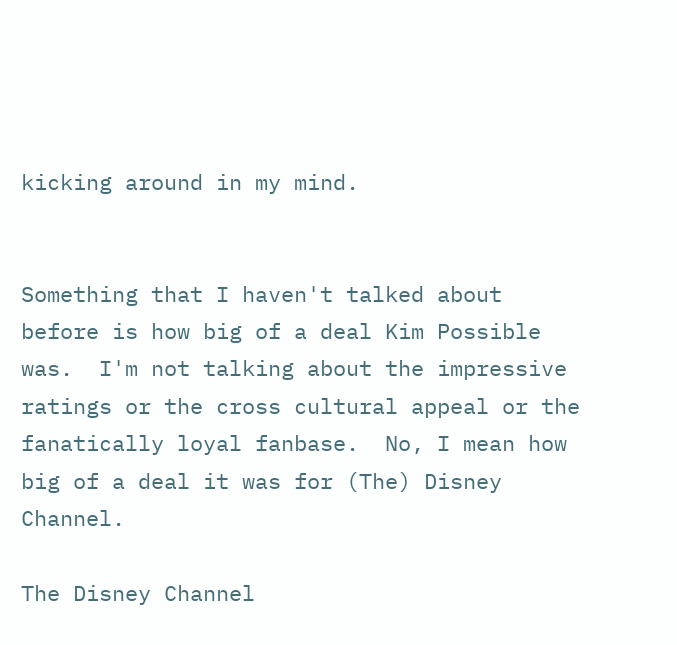kicking around in my mind.


Something that I haven't talked about before is how big of a deal Kim Possible was.  I'm not talking about the impressive ratings or the cross cultural appeal or the fanatically loyal fanbase.  No, I mean how big of a deal it was for (The) Disney Channel.

The Disney Channel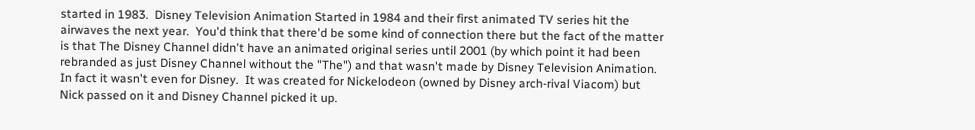started in 1983.  Disney Television Animation Started in 1984 and their first animated TV series hit the airwaves the next year.  You'd think that there'd be some kind of connection there but the fact of the matter is that The Disney Channel didn't have an animated original series until 2001 (by which point it had been rebranded as just Disney Channel without the "The") and that wasn't made by Disney Television Animation.  In fact it wasn't even for Disney.  It was created for Nickelodeon (owned by Disney arch-rival Viacom) but Nick passed on it and Disney Channel picked it up.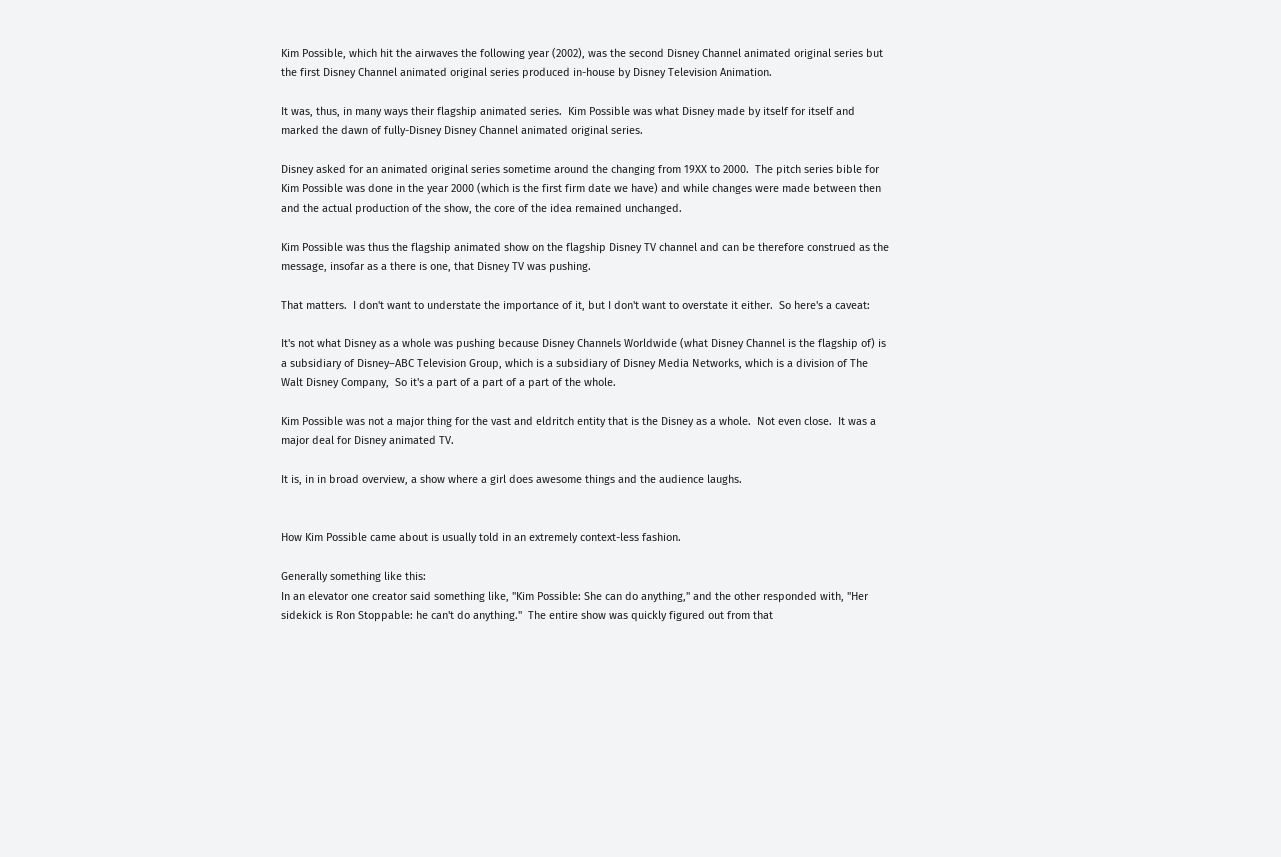Kim Possible, which hit the airwaves the following year (2002), was the second Disney Channel animated original series but the first Disney Channel animated original series produced in-house by Disney Television Animation.

It was, thus, in many ways their flagship animated series.  Kim Possible was what Disney made by itself for itself and marked the dawn of fully-Disney Disney Channel animated original series.

Disney asked for an animated original series sometime around the changing from 19XX to 2000.  The pitch series bible for Kim Possible was done in the year 2000 (which is the first firm date we have) and while changes were made between then and the actual production of the show, the core of the idea remained unchanged.

Kim Possible was thus the flagship animated show on the flagship Disney TV channel and can be therefore construed as the message, insofar as a there is one, that Disney TV was pushing.

That matters.  I don't want to understate the importance of it, but I don't want to overstate it either.  So here's a caveat:

It's not what Disney as a whole was pushing because Disney Channels Worldwide (what Disney Channel is the flagship of) is a subsidiary of Disney–ABC Television Group, which is a subsidiary of Disney Media Networks, which is a division of The Walt Disney Company,  So it's a part of a part of a part of the whole.

Kim Possible was not a major thing for the vast and eldritch entity that is the Disney as a whole.  Not even close.  It was a major deal for Disney animated TV.

It is, in in broad overview, a show where a girl does awesome things and the audience laughs.


How Kim Possible came about is usually told in an extremely context-less fashion.

Generally something like this:
In an elevator one creator said something like, "Kim Possible: She can do anything," and the other responded with, "Her sidekick is Ron Stoppable: he can't do anything."  The entire show was quickly figured out from that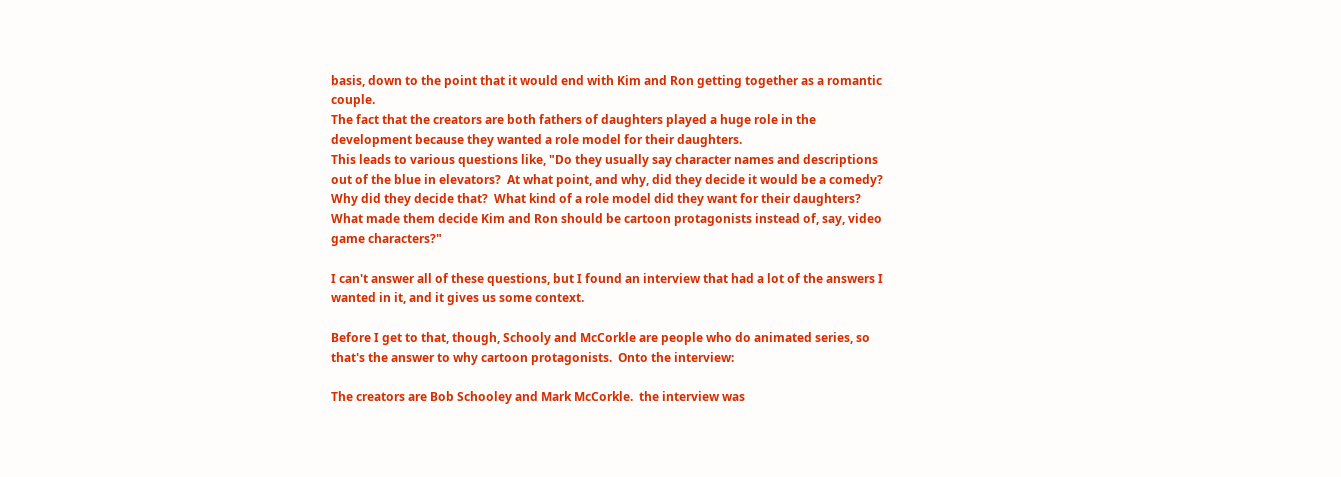basis, down to the point that it would end with Kim and Ron getting together as a romantic couple.
The fact that the creators are both fathers of daughters played a huge role in the development because they wanted a role model for their daughters.
This leads to various questions like, "Do they usually say character names and descriptions out of the blue in elevators?  At what point, and why, did they decide it would be a comedy?  Why did they decide that?  What kind of a role model did they want for their daughters?  What made them decide Kim and Ron should be cartoon protagonists instead of, say, video game characters?"

I can't answer all of these questions, but I found an interview that had a lot of the answers I wanted in it, and it gives us some context.

Before I get to that, though, Schooly and McCorkle are people who do animated series, so that's the answer to why cartoon protagonists.  Onto the interview:

The creators are Bob Schooley and Mark McCorkle.  the interview was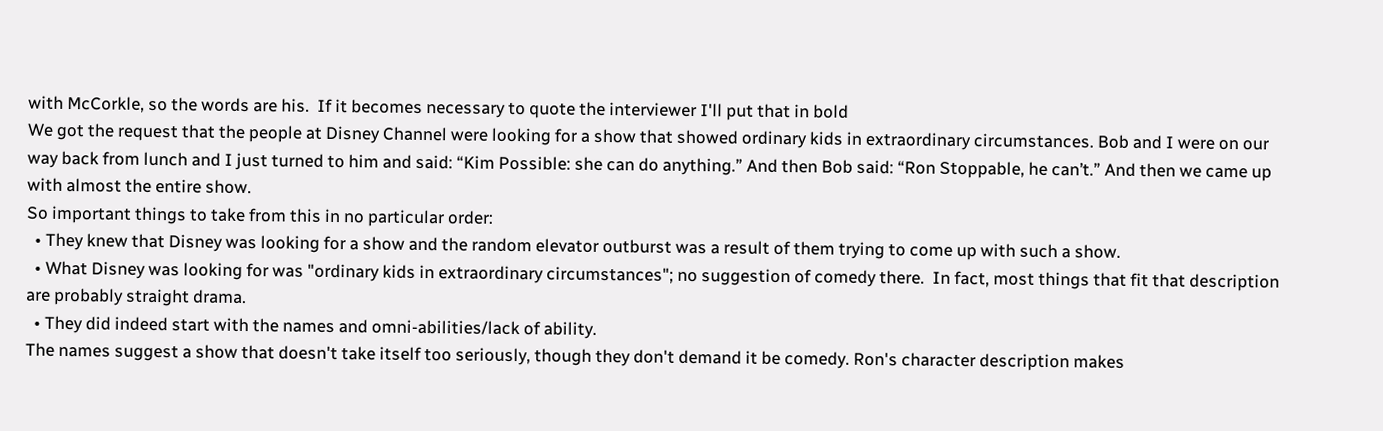with McCorkle, so the words are his.  If it becomes necessary to quote the interviewer I'll put that in bold
We got the request that the people at Disney Channel were looking for a show that showed ordinary kids in extraordinary circumstances. Bob and I were on our way back from lunch and I just turned to him and said: “Kim Possible: she can do anything.” And then Bob said: “Ron Stoppable, he can’t.” And then we came up with almost the entire show.
So important things to take from this in no particular order:
  • They knew that Disney was looking for a show and the random elevator outburst was a result of them trying to come up with such a show.
  • What Disney was looking for was "ordinary kids in extraordinary circumstances"; no suggestion of comedy there.  In fact, most things that fit that description are probably straight drama.
  • They did indeed start with the names and omni-abilities/lack of ability.
The names suggest a show that doesn't take itself too seriously, though they don't demand it be comedy. Ron's character description makes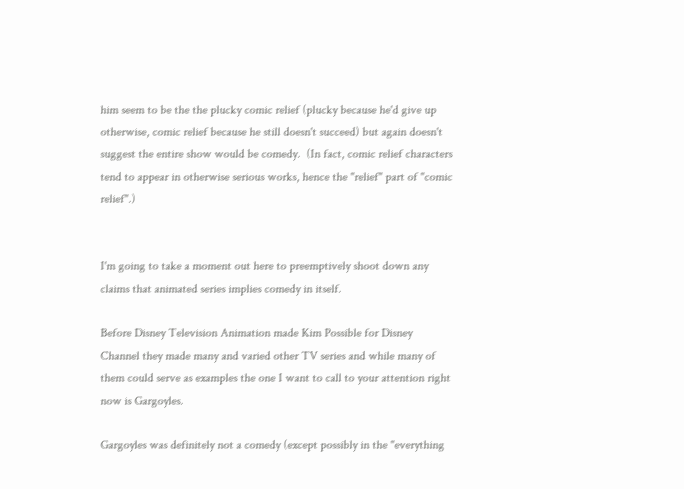him seem to be the the plucky comic relief (plucky because he'd give up otherwise, comic relief because he still doesn't succeed) but again doesn't suggest the entire show would be comedy.  (In fact, comic relief characters tend to appear in otherwise serious works, hence the "relief" part of "comic relief".)


I'm going to take a moment out here to preemptively shoot down any claims that animated series implies comedy in itself.

Before Disney Television Animation made Kim Possible for Disney Channel they made many and varied other TV series and while many of them could serve as examples the one I want to call to your attention right now is Gargoyles.

Gargoyles was definitely not a comedy (except possibly in the "everything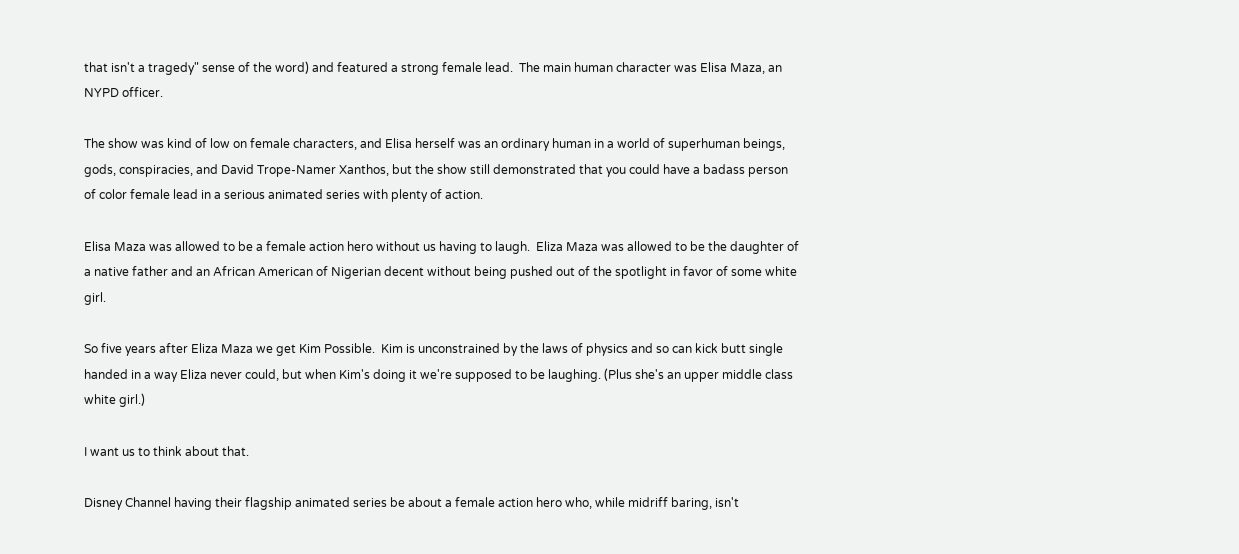that isn't a tragedy" sense of the word) and featured a strong female lead.  The main human character was Elisa Maza, an NYPD officer.

The show was kind of low on female characters, and Elisa herself was an ordinary human in a world of superhuman beings, gods, conspiracies, and David Trope-Namer Xanthos, but the show still demonstrated that you could have a badass person of color female lead in a serious animated series with plenty of action.

Elisa Maza was allowed to be a female action hero without us having to laugh.  Eliza Maza was allowed to be the daughter of a native father and an African American of Nigerian decent without being pushed out of the spotlight in favor of some white girl.

So five years after Eliza Maza we get Kim Possible.  Kim is unconstrained by the laws of physics and so can kick butt single handed in a way Eliza never could, but when Kim's doing it we're supposed to be laughing. (Plus she's an upper middle class white girl.)

I want us to think about that.

Disney Channel having their flagship animated series be about a female action hero who, while midriff baring, isn't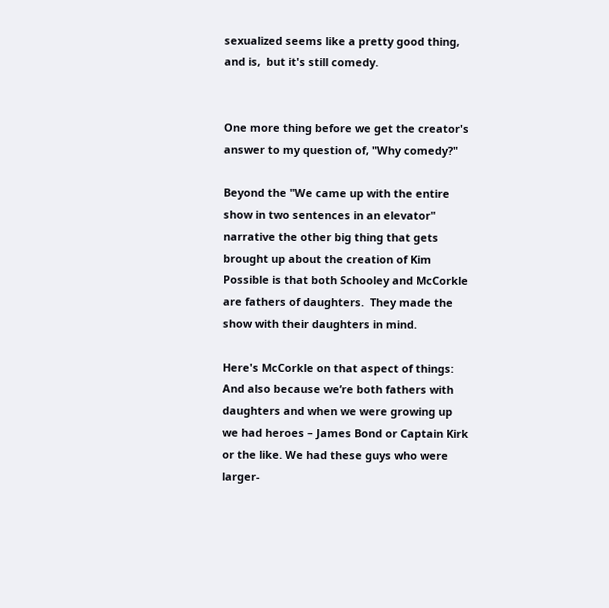sexualized seems like a pretty good thing, and is,  but it's still comedy.


One more thing before we get the creator's answer to my question of, "Why comedy?"

Beyond the "We came up with the entire show in two sentences in an elevator" narrative the other big thing that gets brought up about the creation of Kim Possible is that both Schooley and McCorkle are fathers of daughters.  They made the show with their daughters in mind.

Here's McCorkle on that aspect of things:
And also because we’re both fathers with daughters and when we were growing up we had heroes – James Bond or Captain Kirk or the like. We had these guys who were larger-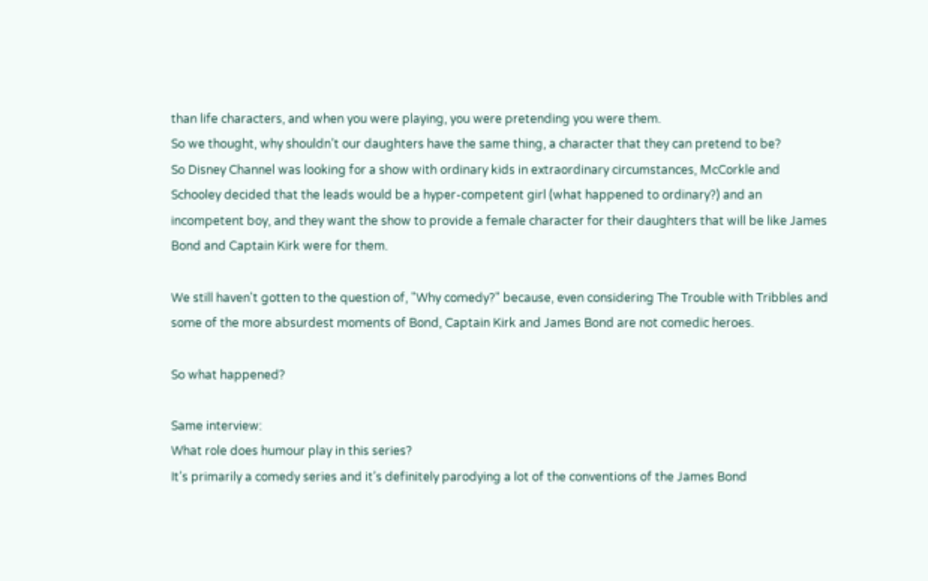than life characters, and when you were playing, you were pretending you were them.
So we thought, why shouldn’t our daughters have the same thing, a character that they can pretend to be?
So Disney Channel was looking for a show with ordinary kids in extraordinary circumstances, McCorkle and Schooley decided that the leads would be a hyper-competent girl (what happened to ordinary?) and an incompetent boy, and they want the show to provide a female character for their daughters that will be like James Bond and Captain Kirk were for them.

We still haven't gotten to the question of, "Why comedy?" because, even considering The Trouble with Tribbles and some of the more absurdest moments of Bond, Captain Kirk and James Bond are not comedic heroes.

So what happened?

Same interview:
What role does humour play in this series?
It’s primarily a comedy series and it’s definitely parodying a lot of the conventions of the James Bond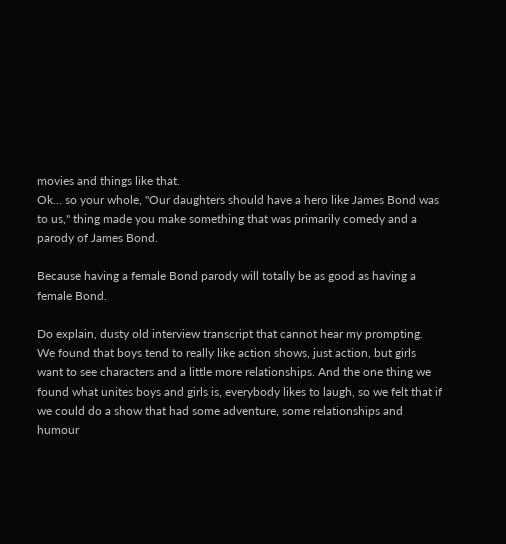movies and things like that.
Ok... so your whole, "Our daughters should have a hero like James Bond was to us," thing made you make something that was primarily comedy and a parody of James Bond.

Because having a female Bond parody will totally be as good as having a female Bond.

Do explain, dusty old interview transcript that cannot hear my prompting.
We found that boys tend to really like action shows, just action, but girls want to see characters and a little more relationships. And the one thing we found what unites boys and girls is, everybody likes to laugh, so we felt that if we could do a show that had some adventure, some relationships and humour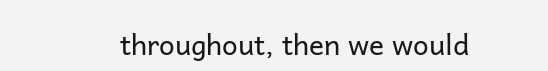throughout, then we would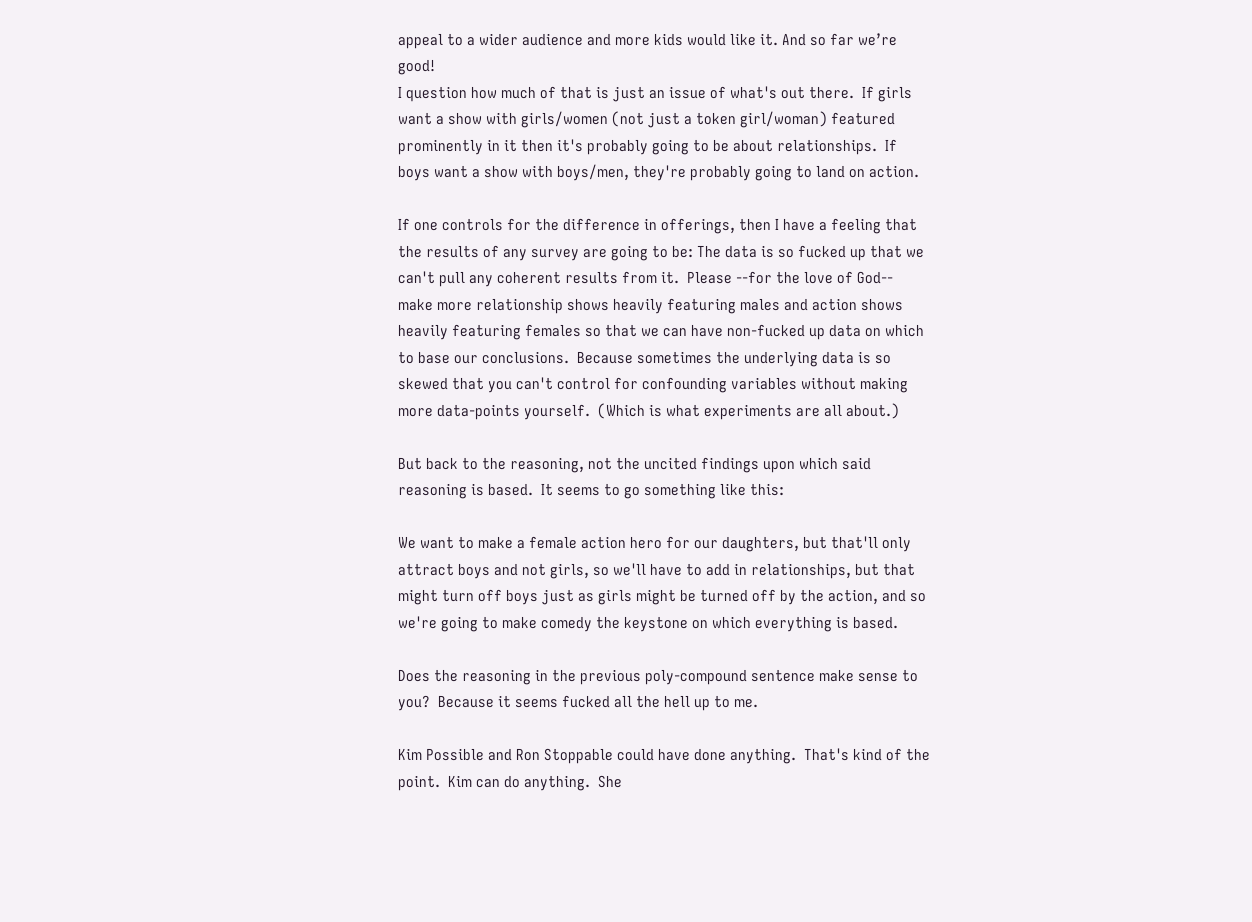appeal to a wider audience and more kids would like it. And so far we’re good!
I question how much of that is just an issue of what's out there.  If girls want a show with girls/women (not just a token girl/woman) featured prominently in it then it's probably going to be about relationships.  If boys want a show with boys/men, they're probably going to land on action.

If one controls for the difference in offerings, then I have a feeling that the results of any survey are going to be: The data is so fucked up that we can't pull any coherent results from it.  Please --for the love of God-- make more relationship shows heavily featuring males and action shows heavily featuring females so that we can have non-fucked up data on which to base our conclusions.  Because sometimes the underlying data is so skewed that you can't control for confounding variables without making more data-points yourself.  (Which is what experiments are all about.)

But back to the reasoning, not the uncited findings upon which said reasoning is based.  It seems to go something like this:

We want to make a female action hero for our daughters, but that'll only attract boys and not girls, so we'll have to add in relationships, but that might turn off boys just as girls might be turned off by the action, and so we're going to make comedy the keystone on which everything is based.

Does the reasoning in the previous poly-compound sentence make sense to you?  Because it seems fucked all the hell up to me.

Kim Possible and Ron Stoppable could have done anything.  That's kind of the point.  Kim can do anything.  She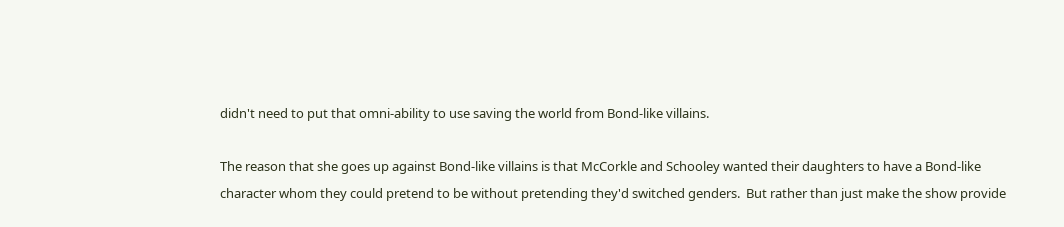didn't need to put that omni-ability to use saving the world from Bond-like villains.

The reason that she goes up against Bond-like villains is that McCorkle and Schooley wanted their daughters to have a Bond-like character whom they could pretend to be without pretending they'd switched genders.  But rather than just make the show provide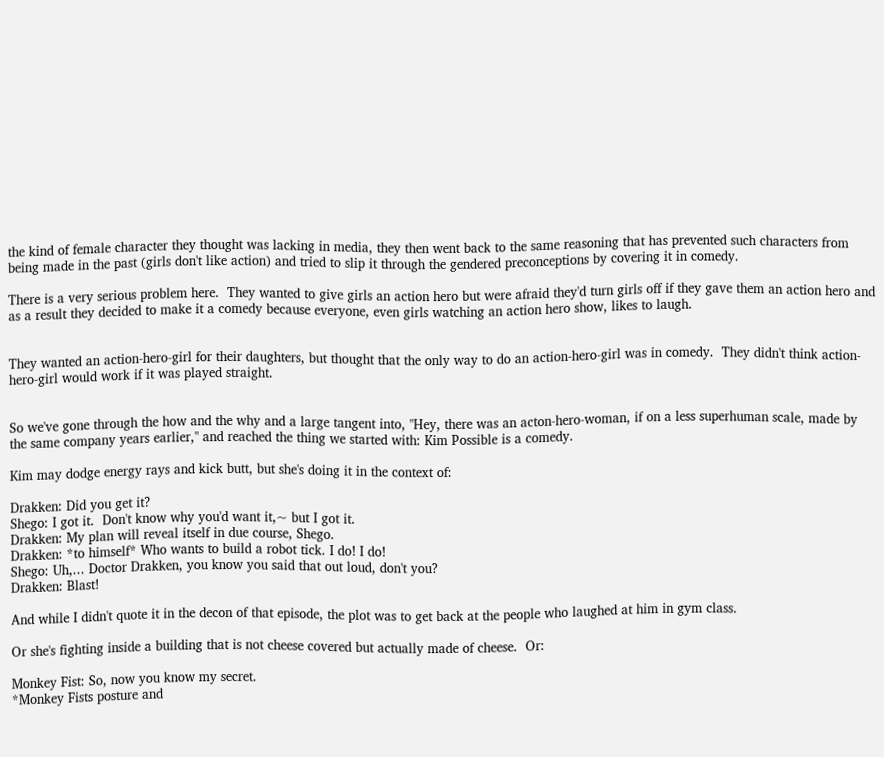the kind of female character they thought was lacking in media, they then went back to the same reasoning that has prevented such characters from being made in the past (girls don't like action) and tried to slip it through the gendered preconceptions by covering it in comedy.

There is a very serious problem here.  They wanted to give girls an action hero but were afraid they'd turn girls off if they gave them an action hero and as a result they decided to make it a comedy because everyone, even girls watching an action hero show, likes to laugh.


They wanted an action-hero-girl for their daughters, but thought that the only way to do an action-hero-girl was in comedy.  They didn't think action-hero-girl would work if it was played straight.


So we've gone through the how and the why and a large tangent into, "Hey, there was an acton-hero-woman, if on a less superhuman scale, made by the same company years earlier," and reached the thing we started with: Kim Possible is a comedy.

Kim may dodge energy rays and kick butt, but she's doing it in the context of:

Drakken: Did you get it?
Shego: I got it.  Don't know why you'd want it,~ but I got it.
Drakken: My plan will reveal itself in due course, Shego.
Drakken: *to himself* Who wants to build a robot tick. I do! I do!
Shego: Uh,... Doctor Drakken, you know you said that out loud, don't you?
Drakken: Blast!

And while I didn't quote it in the decon of that episode, the plot was to get back at the people who laughed at him in gym class.

Or she's fighting inside a building that is not cheese covered but actually made of cheese.  Or:

Monkey Fist: So, now you know my secret.
*Monkey Fists posture and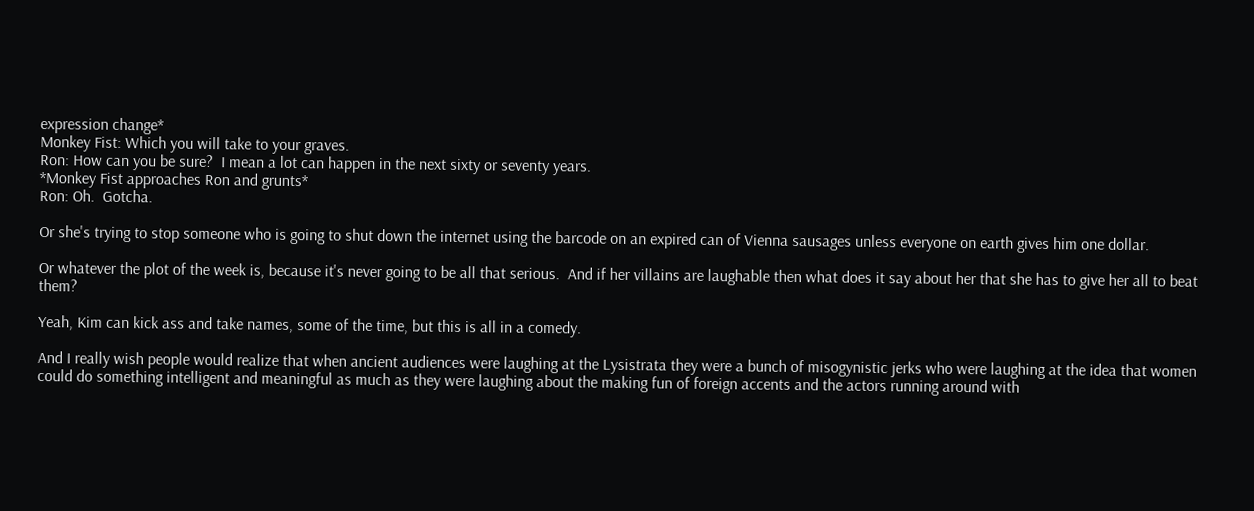expression change*
Monkey Fist: Which you will take to your graves.
Ron: How can you be sure?  I mean a lot can happen in the next sixty or seventy years.
*Monkey Fist approaches Ron and grunts*
Ron: Oh.  Gotcha.

Or she's trying to stop someone who is going to shut down the internet using the barcode on an expired can of Vienna sausages unless everyone on earth gives him one dollar.

Or whatever the plot of the week is, because it's never going to be all that serious.  And if her villains are laughable then what does it say about her that she has to give her all to beat them?

Yeah, Kim can kick ass and take names, some of the time, but this is all in a comedy.

And I really wish people would realize that when ancient audiences were laughing at the Lysistrata they were a bunch of misogynistic jerks who were laughing at the idea that women could do something intelligent and meaningful as much as they were laughing about the making fun of foreign accents and the actors running around with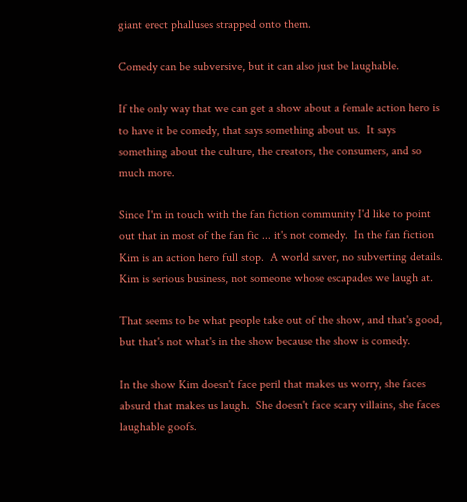giant erect phalluses strapped onto them.

Comedy can be subversive, but it can also just be laughable.

If the only way that we can get a show about a female action hero is to have it be comedy, that says something about us.  It says something about the culture, the creators, the consumers, and so much more.

Since I'm in touch with the fan fiction community I'd like to point out that in most of the fan fic ... it's not comedy.  In the fan fiction Kim is an action hero full stop.  A world saver, no subverting details.  Kim is serious business, not someone whose escapades we laugh at.

That seems to be what people take out of the show, and that's good, but that's not what's in the show because the show is comedy.

In the show Kim doesn't face peril that makes us worry, she faces absurd that makes us laugh.  She doesn't face scary villains, she faces laughable goofs.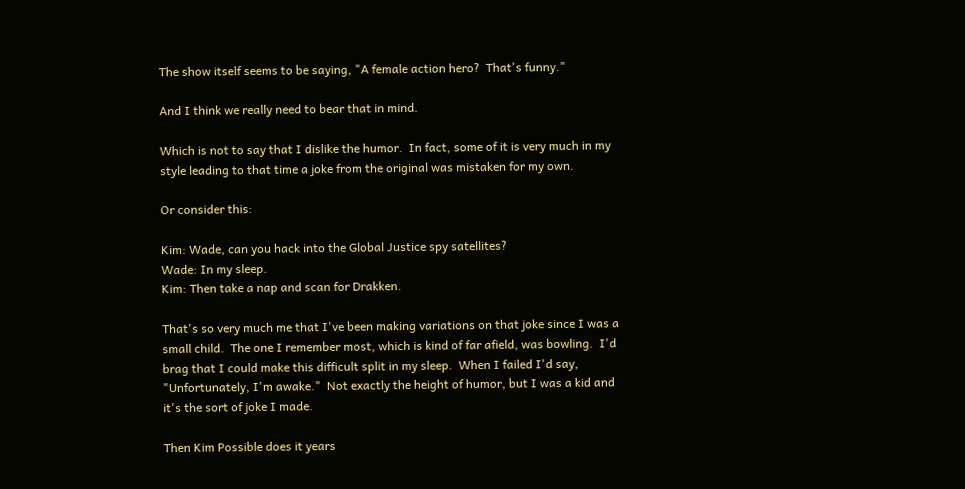The show itself seems to be saying, "A female action hero?  That's funny."

And I think we really need to bear that in mind.

Which is not to say that I dislike the humor.  In fact, some of it is very much in my style leading to that time a joke from the original was mistaken for my own.

Or consider this:

Kim: Wade, can you hack into the Global Justice spy satellites?
Wade: In my sleep.
Kim: Then take a nap and scan for Drakken.

That's so very much me that I've been making variations on that joke since I was a small child.  The one I remember most, which is kind of far afield, was bowling.  I'd brag that I could make this difficult split in my sleep.  When I failed I'd say, "Unfortunately, I'm awake."  Not exactly the height of humor, but I was a kid and it's the sort of joke I made.

Then Kim Possible does it years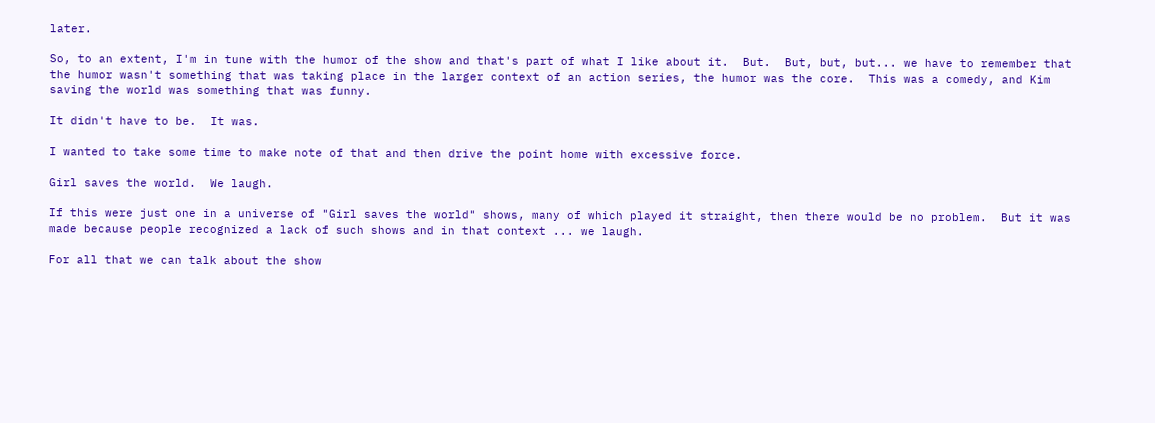later.

So, to an extent, I'm in tune with the humor of the show and that's part of what I like about it.  But.  But, but, but... we have to remember that the humor wasn't something that was taking place in the larger context of an action series, the humor was the core.  This was a comedy, and Kim saving the world was something that was funny.

It didn't have to be.  It was.

I wanted to take some time to make note of that and then drive the point home with excessive force.

Girl saves the world.  We laugh.

If this were just one in a universe of "Girl saves the world" shows, many of which played it straight, then there would be no problem.  But it was made because people recognized a lack of such shows and in that context ... we laugh.

For all that we can talk about the show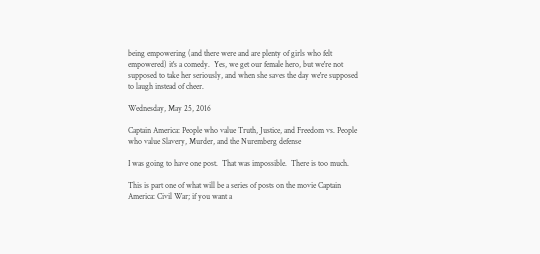being empowering (and there were and are plenty of girls who felt empowered) it's a comedy.  Yes, we get our female hero, but we're not supposed to take her seriously, and when she saves the day we're supposed to laugh instead of cheer.

Wednesday, May 25, 2016

Captain America: People who value Truth, Justice, and Freedom vs. People who value Slavery, Murder, and the Nuremberg defense

I was going to have one post.  That was impossible.  There is too much.

This is part one of what will be a series of posts on the movie Captain America: Civil War; if you want a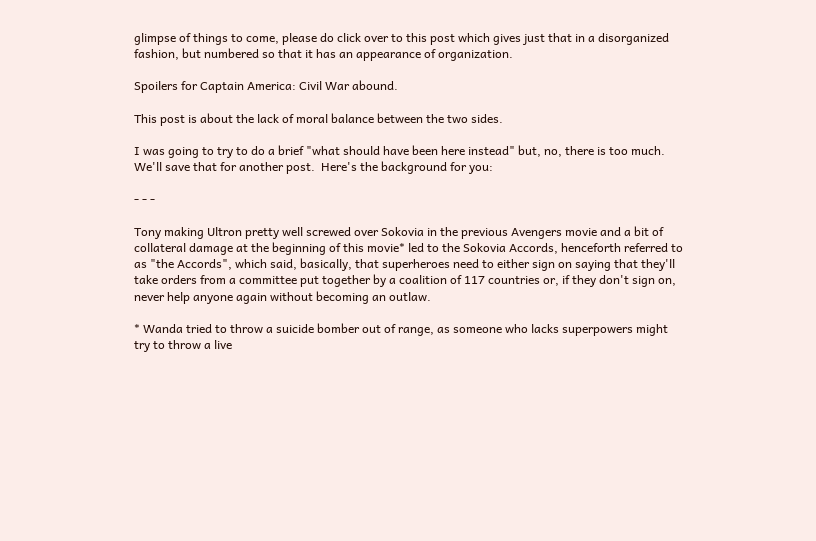glimpse of things to come, please do click over to this post which gives just that in a disorganized fashion, but numbered so that it has an appearance of organization.

Spoilers for Captain America: Civil War abound.

This post is about the lack of moral balance between the two sides.

I was going to try to do a brief "what should have been here instead" but, no, there is too much.  We'll save that for another post.  Here's the background for you:

- - -

Tony making Ultron pretty well screwed over Sokovia in the previous Avengers movie and a bit of collateral damage at the beginning of this movie* led to the Sokovia Accords, henceforth referred to as "the Accords", which said, basically, that superheroes need to either sign on saying that they'll take orders from a committee put together by a coalition of 117 countries or, if they don't sign on, never help anyone again without becoming an outlaw.

* Wanda tried to throw a suicide bomber out of range, as someone who lacks superpowers might try to throw a live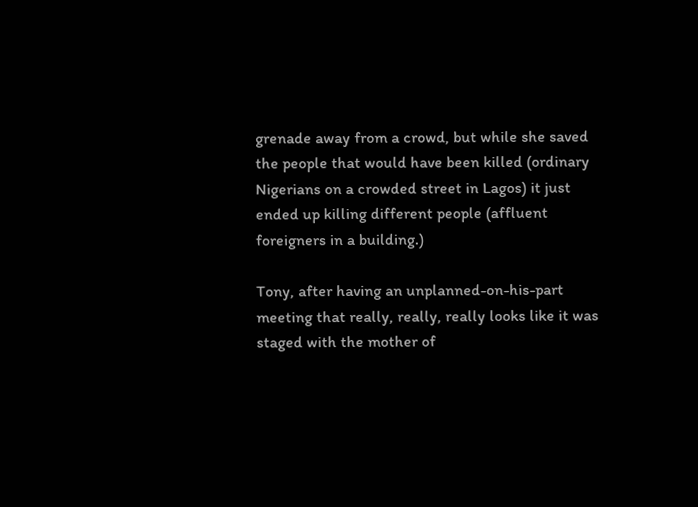grenade away from a crowd, but while she saved the people that would have been killed (ordinary Nigerians on a crowded street in Lagos) it just ended up killing different people (affluent foreigners in a building.)

Tony, after having an unplanned-on-his-part meeting that really, really, really looks like it was staged with the mother of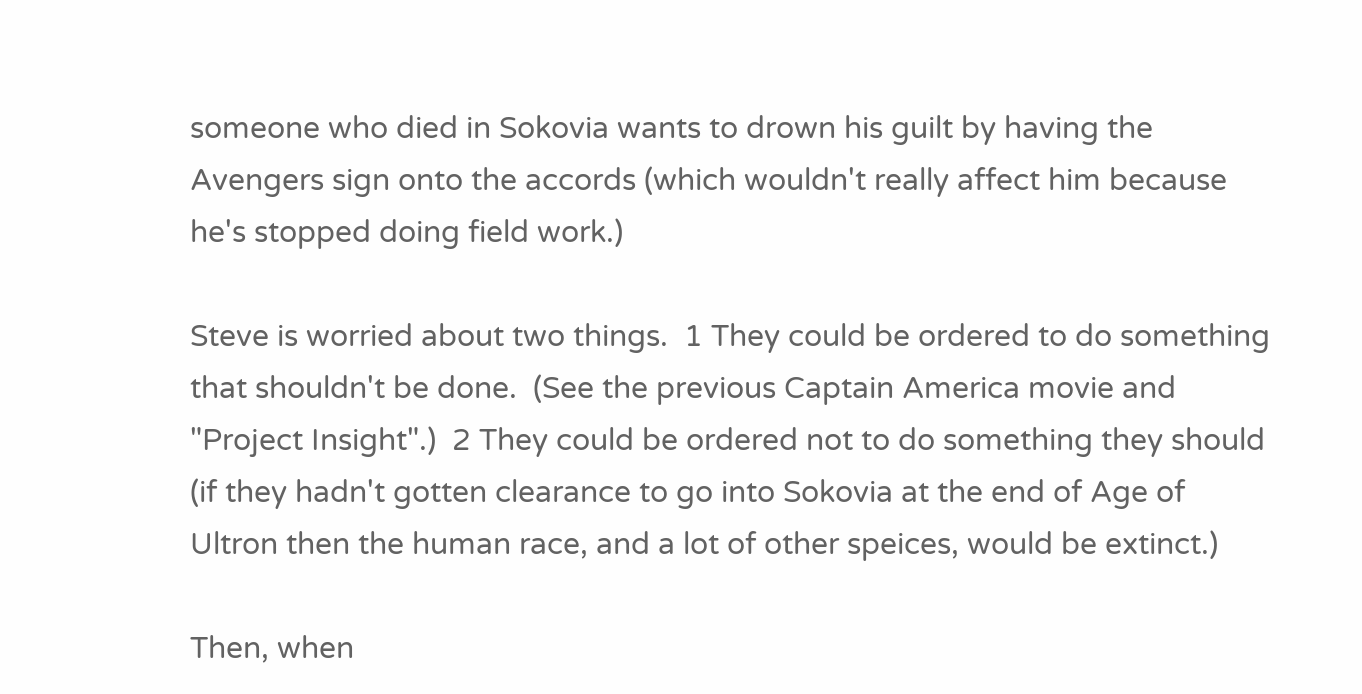someone who died in Sokovia wants to drown his guilt by having the Avengers sign onto the accords (which wouldn't really affect him because he's stopped doing field work.)

Steve is worried about two things.  1 They could be ordered to do something that shouldn't be done.  (See the previous Captain America movie and "Project Insight".)  2 They could be ordered not to do something they should (if they hadn't gotten clearance to go into Sokovia at the end of Age of Ultron then the human race, and a lot of other speices, would be extinct.)

Then, when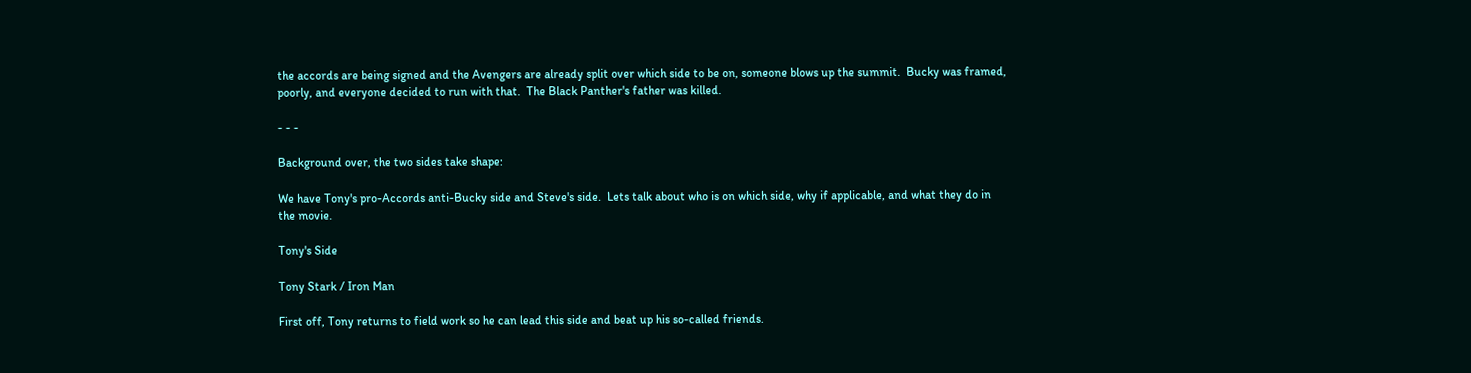the accords are being signed and the Avengers are already split over which side to be on, someone blows up the summit.  Bucky was framed, poorly, and everyone decided to run with that.  The Black Panther's father was killed.

- - -

Background over, the two sides take shape:

We have Tony's pro-Accords anti-Bucky side and Steve's side.  Lets talk about who is on which side, why if applicable, and what they do in the movie.

Tony's Side

Tony Stark / Iron Man

First off, Tony returns to field work so he can lead this side and beat up his so-called friends.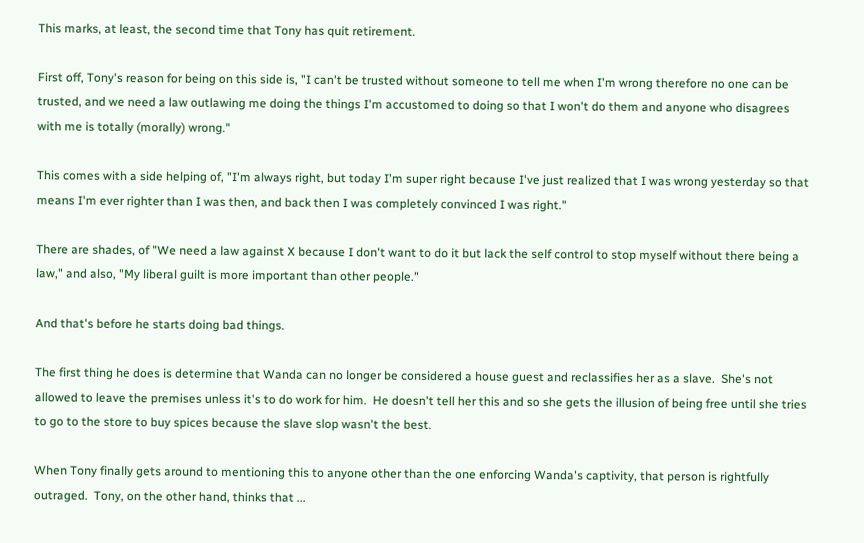This marks, at least, the second time that Tony has quit retirement.

First off, Tony's reason for being on this side is, "I can't be trusted without someone to tell me when I'm wrong therefore no one can be trusted, and we need a law outlawing me doing the things I'm accustomed to doing so that I won't do them and anyone who disagrees with me is totally (morally) wrong."

This comes with a side helping of, "I'm always right, but today I'm super right because I've just realized that I was wrong yesterday so that means I'm ever righter than I was then, and back then I was completely convinced I was right."

There are shades, of "We need a law against X because I don't want to do it but lack the self control to stop myself without there being a law," and also, "My liberal guilt is more important than other people."

And that's before he starts doing bad things.

The first thing he does is determine that Wanda can no longer be considered a house guest and reclassifies her as a slave.  She's not allowed to leave the premises unless it's to do work for him.  He doesn't tell her this and so she gets the illusion of being free until she tries to go to the store to buy spices because the slave slop wasn't the best.

When Tony finally gets around to mentioning this to anyone other than the one enforcing Wanda's captivity, that person is rightfully outraged.  Tony, on the other hand, thinks that ...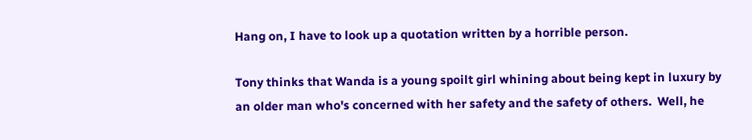Hang on, I have to look up a quotation written by a horrible person.

Tony thinks that Wanda is a young spoilt girl whining about being kept in luxury by an older man who's concerned with her safety and the safety of others.  Well, he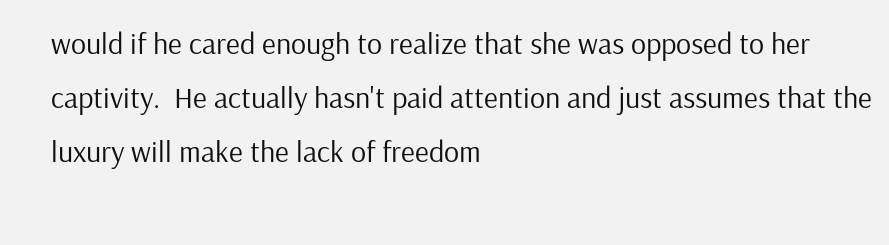would if he cared enough to realize that she was opposed to her captivity.  He actually hasn't paid attention and just assumes that the luxury will make the lack of freedom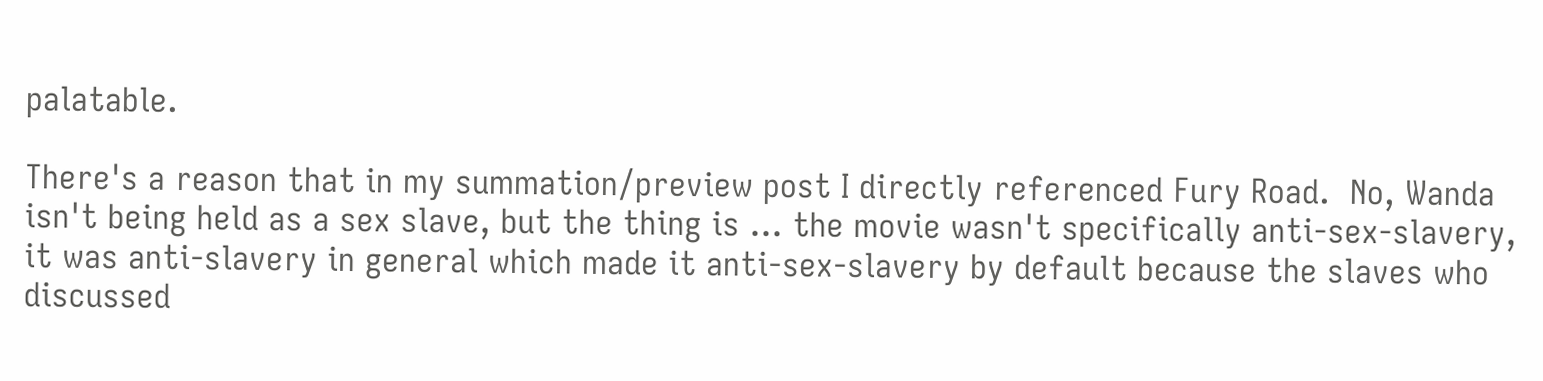palatable.

There's a reason that in my summation/preview post I directly referenced Fury Road.  No, Wanda isn't being held as a sex slave, but the thing is ... the movie wasn't specifically anti-sex-slavery, it was anti-slavery in general which made it anti-sex-slavery by default because the slaves who discussed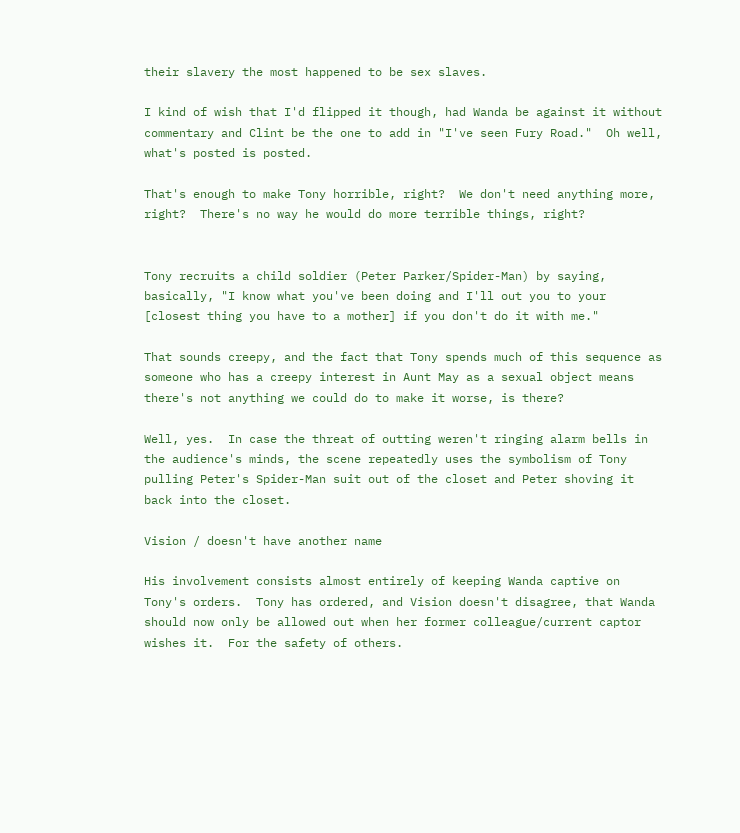their slavery the most happened to be sex slaves.

I kind of wish that I'd flipped it though, had Wanda be against it without commentary and Clint be the one to add in "I've seen Fury Road."  Oh well, what's posted is posted.

That's enough to make Tony horrible, right?  We don't need anything more, right?  There's no way he would do more terrible things, right?


Tony recruits a child soldier (Peter Parker/Spider-Man) by saying, basically, "I know what you've been doing and I'll out you to your [closest thing you have to a mother] if you don't do it with me."

That sounds creepy, and the fact that Tony spends much of this sequence as someone who has a creepy interest in Aunt May as a sexual object means there's not anything we could do to make it worse, is there?

Well, yes.  In case the threat of outting weren't ringing alarm bells in the audience's minds, the scene repeatedly uses the symbolism of Tony pulling Peter's Spider-Man suit out of the closet and Peter shoving it back into the closet.

Vision / doesn't have another name

His involvement consists almost entirely of keeping Wanda captive on Tony's orders.  Tony has ordered, and Vision doesn't disagree, that Wanda should now only be allowed out when her former colleague/current captor wishes it.  For the safety of others.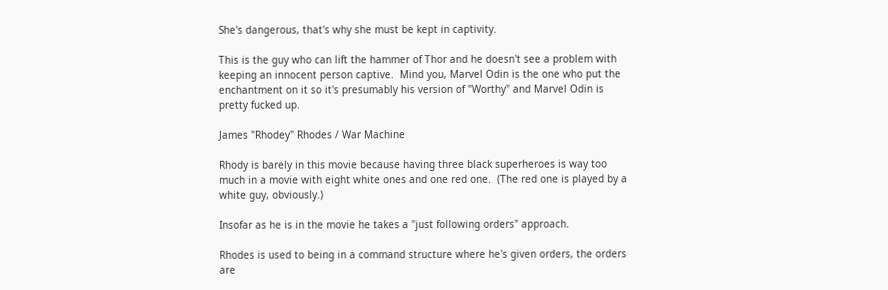She's dangerous, that's why she must be kept in captivity.

This is the guy who can lift the hammer of Thor and he doesn't see a problem with keeping an innocent person captive.  Mind you, Marvel Odin is the one who put the enchantment on it so it's presumably his version of "Worthy" and Marvel Odin is pretty fucked up.

James "Rhodey" Rhodes / War Machine

Rhody is barely in this movie because having three black superheroes is way too much in a movie with eight white ones and one red one.  (The red one is played by a white guy, obviously.)

Insofar as he is in the movie he takes a "just following orders" approach.

Rhodes is used to being in a command structure where he's given orders, the orders are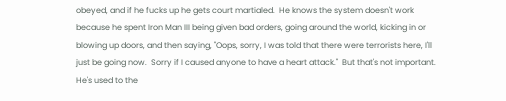obeyed, and if he fucks up he gets court martialed.  He knows the system doesn't work because he spent Iron Man III being given bad orders, going around the world, kicking in or blowing up doors, and then saying, "Oops, sorry, I was told that there were terrorists here, I'll just be going now.  Sorry if I caused anyone to have a heart attack."  But that's not important.  He's used to the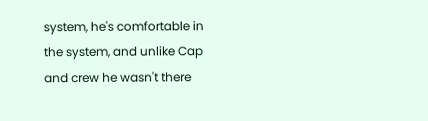system, he's comfortable in the system, and unlike Cap and crew he wasn't there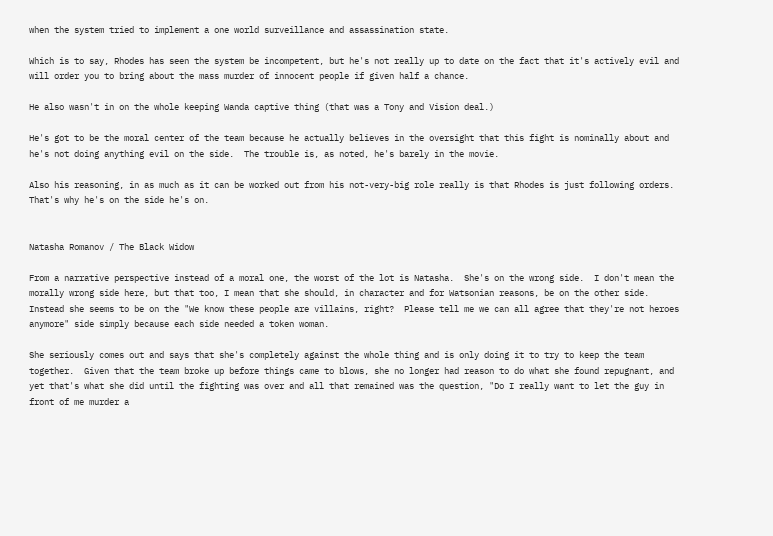when the system tried to implement a one world surveillance and assassination state.

Which is to say, Rhodes has seen the system be incompetent, but he's not really up to date on the fact that it's actively evil and will order you to bring about the mass murder of innocent people if given half a chance.

He also wasn't in on the whole keeping Wanda captive thing (that was a Tony and Vision deal.)

He's got to be the moral center of the team because he actually believes in the oversight that this fight is nominally about and he's not doing anything evil on the side.  The trouble is, as noted, he's barely in the movie.

Also his reasoning, in as much as it can be worked out from his not-very-big role really is that Rhodes is just following orders.  That's why he's on the side he's on.


Natasha Romanov / The Black Widow

From a narrative perspective instead of a moral one, the worst of the lot is Natasha.  She's on the wrong side.  I don't mean the morally wrong side here, but that too, I mean that she should, in character and for Watsonian reasons, be on the other side.  Instead she seems to be on the "We know these people are villains, right?  Please tell me we can all agree that they're not heroes anymore" side simply because each side needed a token woman.

She seriously comes out and says that she's completely against the whole thing and is only doing it to try to keep the team together.  Given that the team broke up before things came to blows, she no longer had reason to do what she found repugnant, and yet that's what she did until the fighting was over and all that remained was the question, "Do I really want to let the guy in front of me murder a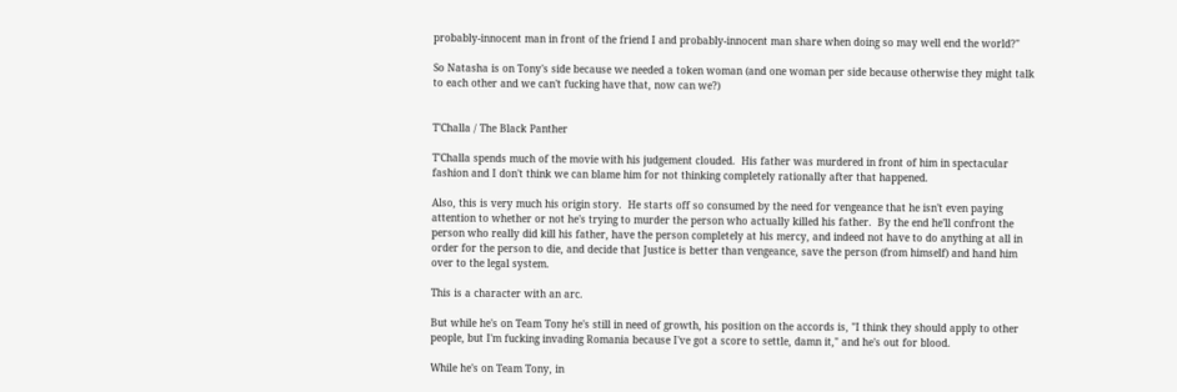probably-innocent man in front of the friend I and probably-innocent man share when doing so may well end the world?"

So Natasha is on Tony's side because we needed a token woman (and one woman per side because otherwise they might talk to each other and we can't fucking have that, now can we?)


T'Challa / The Black Panther

T'Challa spends much of the movie with his judgement clouded.  His father was murdered in front of him in spectacular fashion and I don't think we can blame him for not thinking completely rationally after that happened.

Also, this is very much his origin story.  He starts off so consumed by the need for vengeance that he isn't even paying attention to whether or not he's trying to murder the person who actually killed his father.  By the end he'll confront the person who really did kill his father, have the person completely at his mercy, and indeed not have to do anything at all in order for the person to die, and decide that Justice is better than vengeance, save the person (from himself) and hand him over to the legal system.

This is a character with an arc.

But while he's on Team Tony he's still in need of growth, his position on the accords is, "I think they should apply to other people, but I'm fucking invading Romania because I've got a score to settle, damn it," and he's out for blood.

While he's on Team Tony, in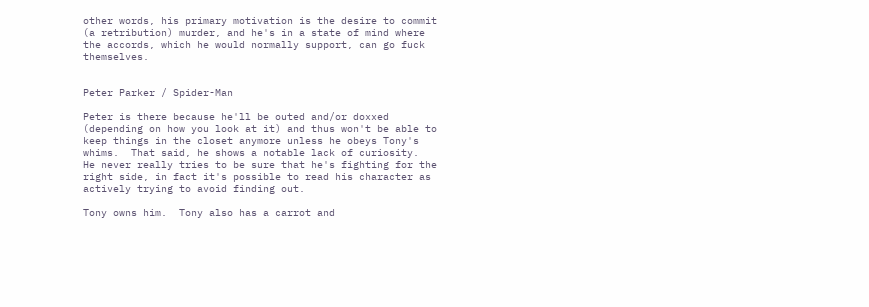other words, his primary motivation is the desire to commit (a retribution) murder, and he's in a state of mind where the accords, which he would normally support, can go fuck themselves.


Peter Parker / Spider-Man

Peter is there because he'll be outed and/or doxxed (depending on how you look at it) and thus won't be able to keep things in the closet anymore unless he obeys Tony's whims.  That said, he shows a notable lack of curiosity.  He never really tries to be sure that he's fighting for the right side, in fact it's possible to read his character as actively trying to avoid finding out.

Tony owns him.  Tony also has a carrot and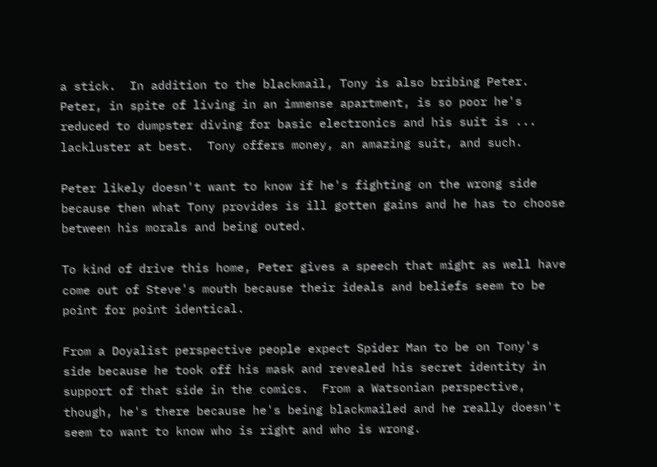a stick.  In addition to the blackmail, Tony is also bribing Peter.  Peter, in spite of living in an immense apartment, is so poor he's reduced to dumpster diving for basic electronics and his suit is ... lackluster at best.  Tony offers money, an amazing suit, and such.

Peter likely doesn't want to know if he's fighting on the wrong side because then what Tony provides is ill gotten gains and he has to choose between his morals and being outed.

To kind of drive this home, Peter gives a speech that might as well have come out of Steve's mouth because their ideals and beliefs seem to be point for point identical.

From a Doyalist perspective people expect Spider Man to be on Tony's side because he took off his mask and revealed his secret identity in support of that side in the comics.  From a Watsonian perspective, though, he's there because he's being blackmailed and he really doesn't seem to want to know who is right and who is wrong.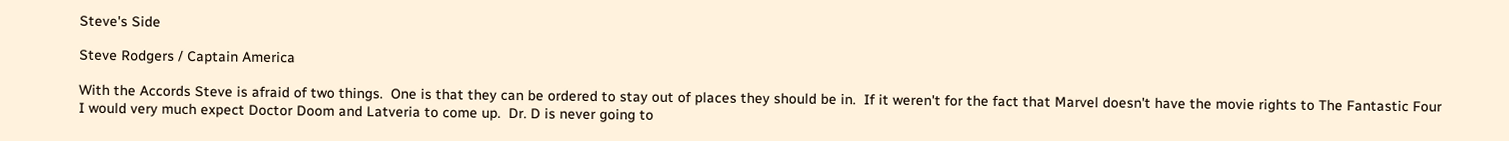Steve's Side

Steve Rodgers / Captain America

With the Accords Steve is afraid of two things.  One is that they can be ordered to stay out of places they should be in.  If it weren't for the fact that Marvel doesn't have the movie rights to The Fantastic Four I would very much expect Doctor Doom and Latveria to come up.  Dr. D is never going to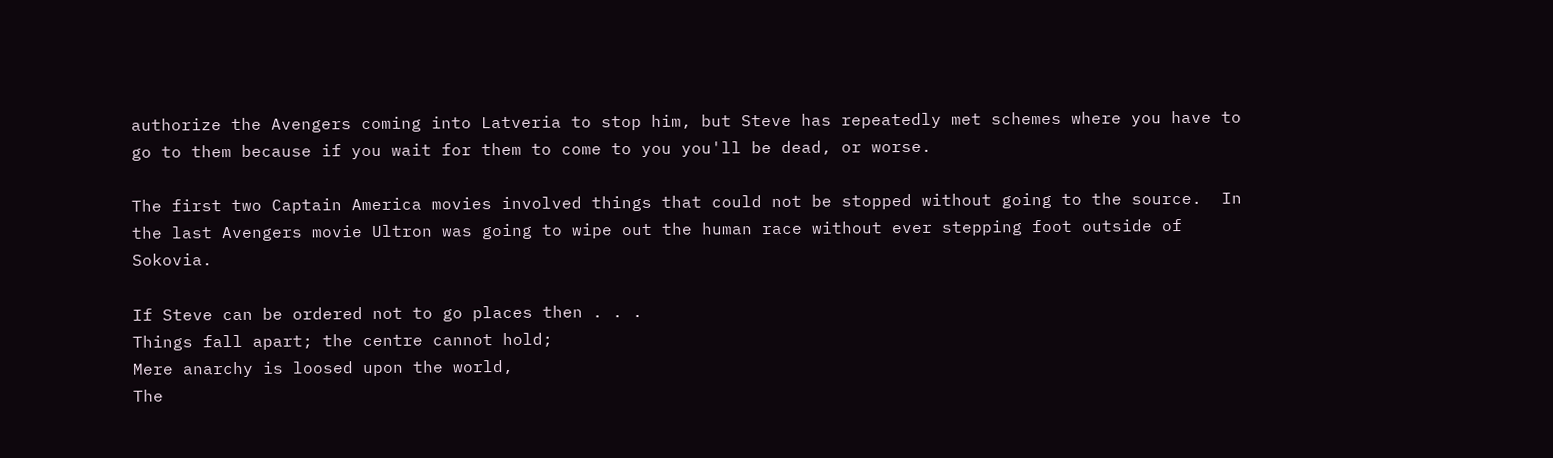authorize the Avengers coming into Latveria to stop him, but Steve has repeatedly met schemes where you have to go to them because if you wait for them to come to you you'll be dead, or worse.

The first two Captain America movies involved things that could not be stopped without going to the source.  In the last Avengers movie Ultron was going to wipe out the human race without ever stepping foot outside of Sokovia.

If Steve can be ordered not to go places then . . .
Things fall apart; the centre cannot hold;
Mere anarchy is loosed upon the world,
The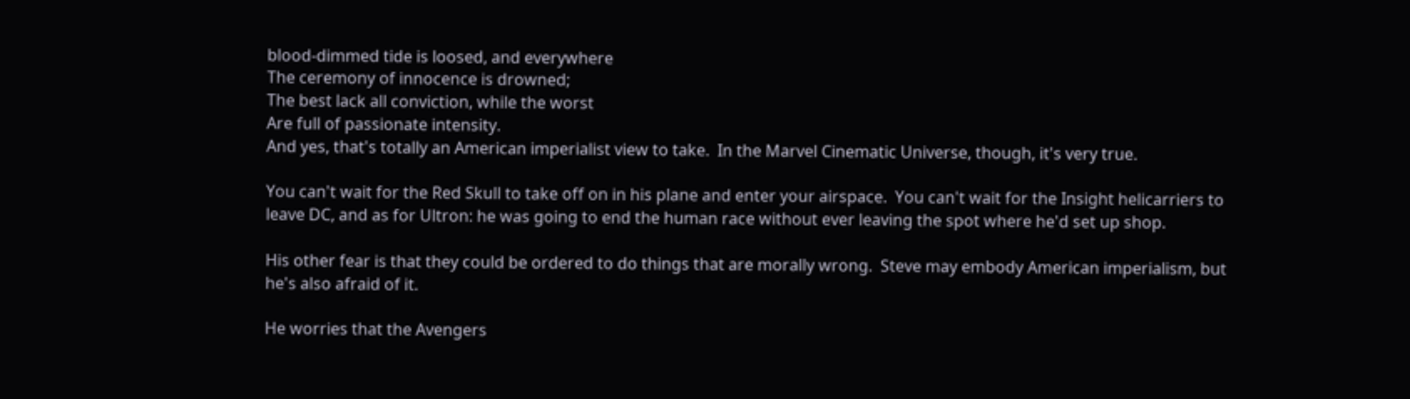blood-dimmed tide is loosed, and everywhere
The ceremony of innocence is drowned;
The best lack all conviction, while the worst
Are full of passionate intensity.
And yes, that's totally an American imperialist view to take.  In the Marvel Cinematic Universe, though, it's very true.

You can't wait for the Red Skull to take off on in his plane and enter your airspace.  You can't wait for the Insight helicarriers to leave DC, and as for Ultron: he was going to end the human race without ever leaving the spot where he'd set up shop.

His other fear is that they could be ordered to do things that are morally wrong.  Steve may embody American imperialism, but he's also afraid of it.

He worries that the Avengers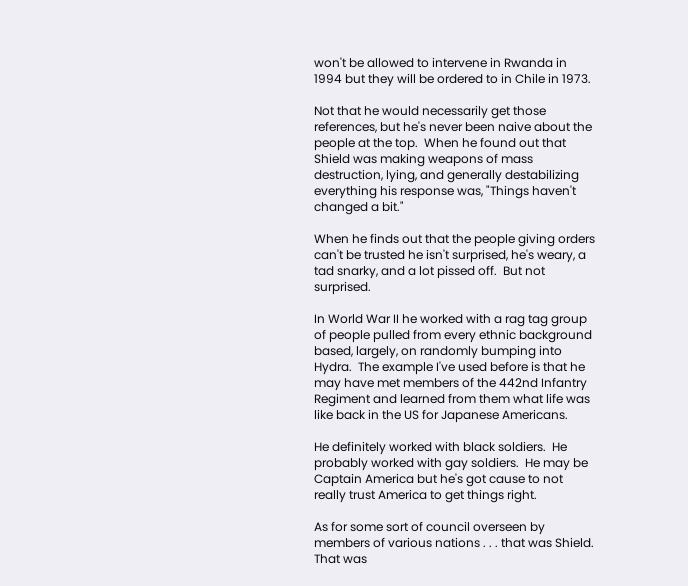won't be allowed to intervene in Rwanda in 1994 but they will be ordered to in Chile in 1973.

Not that he would necessarily get those references, but he's never been naive about the people at the top.  When he found out that Shield was making weapons of mass destruction, lying, and generally destabilizing everything his response was, "Things haven't changed a bit."

When he finds out that the people giving orders can't be trusted he isn't surprised, he's weary, a tad snarky, and a lot pissed off.  But not surprised.

In World War II he worked with a rag tag group of people pulled from every ethnic background based, largely, on randomly bumping into Hydra.  The example I've used before is that he may have met members of the 442nd Infantry Regiment and learned from them what life was like back in the US for Japanese Americans.

He definitely worked with black soldiers.  He probably worked with gay soldiers.  He may be Captain America but he's got cause to not really trust America to get things right.

As for some sort of council overseen by members of various nations . . . that was Shield.  That was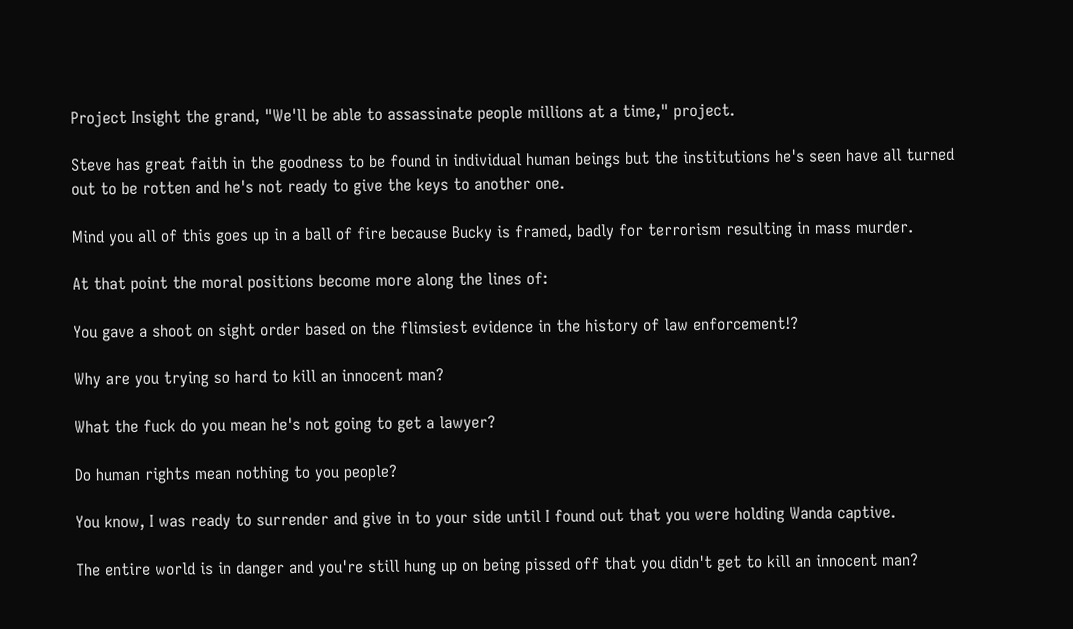Project Insight the grand, "We'll be able to assassinate people millions at a time," project.

Steve has great faith in the goodness to be found in individual human beings but the institutions he's seen have all turned out to be rotten and he's not ready to give the keys to another one.

Mind you all of this goes up in a ball of fire because Bucky is framed, badly for terrorism resulting in mass murder.

At that point the moral positions become more along the lines of:

You gave a shoot on sight order based on the flimsiest evidence in the history of law enforcement!?

Why are you trying so hard to kill an innocent man?

What the fuck do you mean he's not going to get a lawyer?

Do human rights mean nothing to you people?

You know, I was ready to surrender and give in to your side until I found out that you were holding Wanda captive.

The entire world is in danger and you're still hung up on being pissed off that you didn't get to kill an innocent man?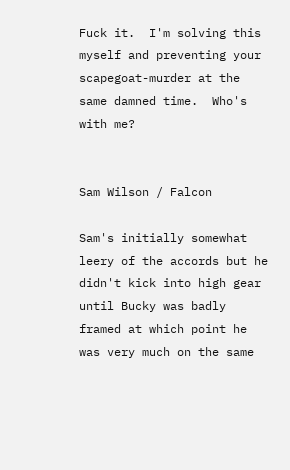Fuck it.  I'm solving this myself and preventing your scapegoat-murder at the same damned time.  Who's with me?


Sam Wilson / Falcon

Sam's initially somewhat leery of the accords but he didn't kick into high gear until Bucky was badly framed at which point he was very much on the same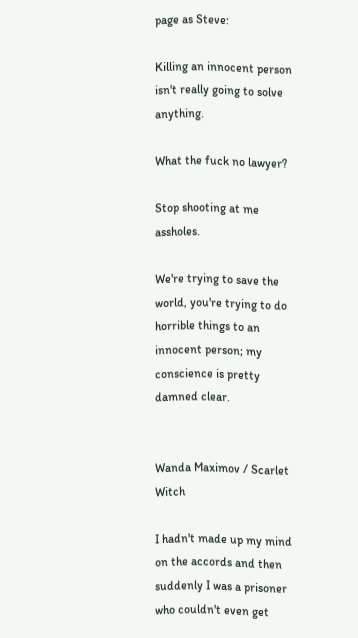page as Steve:

Killing an innocent person isn't really going to solve anything.

What the fuck no lawyer?

Stop shooting at me assholes.

We're trying to save the world, you're trying to do horrible things to an innocent person; my conscience is pretty damned clear.


Wanda Maximov / Scarlet Witch

I hadn't made up my mind on the accords and then suddenly I was a prisoner who couldn't even get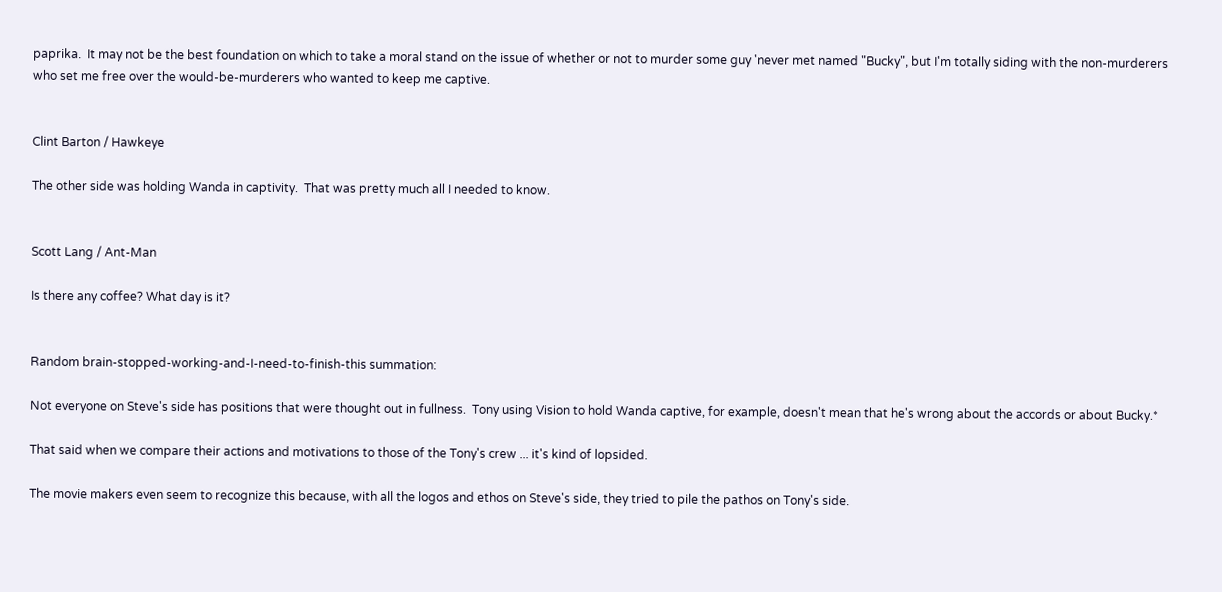paprika.  It may not be the best foundation on which to take a moral stand on the issue of whether or not to murder some guy 'never met named "Bucky", but I'm totally siding with the non-murderers who set me free over the would-be-murderers who wanted to keep me captive.


Clint Barton / Hawkeye

The other side was holding Wanda in captivity.  That was pretty much all I needed to know.


Scott Lang / Ant-Man

Is there any coffee? What day is it?


Random brain-stopped-working-and-I-need-to-finish-this summation:

Not everyone on Steve's side has positions that were thought out in fullness.  Tony using Vision to hold Wanda captive, for example, doesn't mean that he's wrong about the accords or about Bucky.*

That said when we compare their actions and motivations to those of the Tony's crew ... it's kind of lopsided.

The movie makers even seem to recognize this because, with all the logos and ethos on Steve's side, they tried to pile the pathos on Tony's side.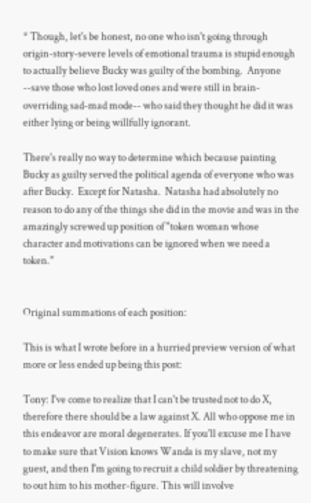* Though, let's be honest, no one who isn't going through origin-story-severe levels of emotional trauma is stupid enough to actually believe Bucky was guilty of the bombing.  Anyone --save those who lost loved ones and were still in brain-overriding sad-mad mode-- who said they thought he did it was either lying or being willfully ignorant.

There's really no way to determine which because painting Bucky as guilty served the political agenda of everyone who was after Bucky.  Except for Natasha.  Natasha had absolutely no reason to do any of the things she did in the movie and was in the amazingly screwed up position of "token woman whose character and motivations can be ignored when we need a token."


Original summations of each position:

This is what I wrote before in a hurried preview version of what more or less ended up being this post:

Tony: I've come to realize that I can't be trusted not to do X, therefore there should be a law against X. All who oppose me in this endeavor are moral degenerates. If you'll excuse me I have to make sure that Vision knows Wanda is my slave, not my guest, and then I'm going to recruit a child soldier by threatening to out him to his mother-figure. This will involve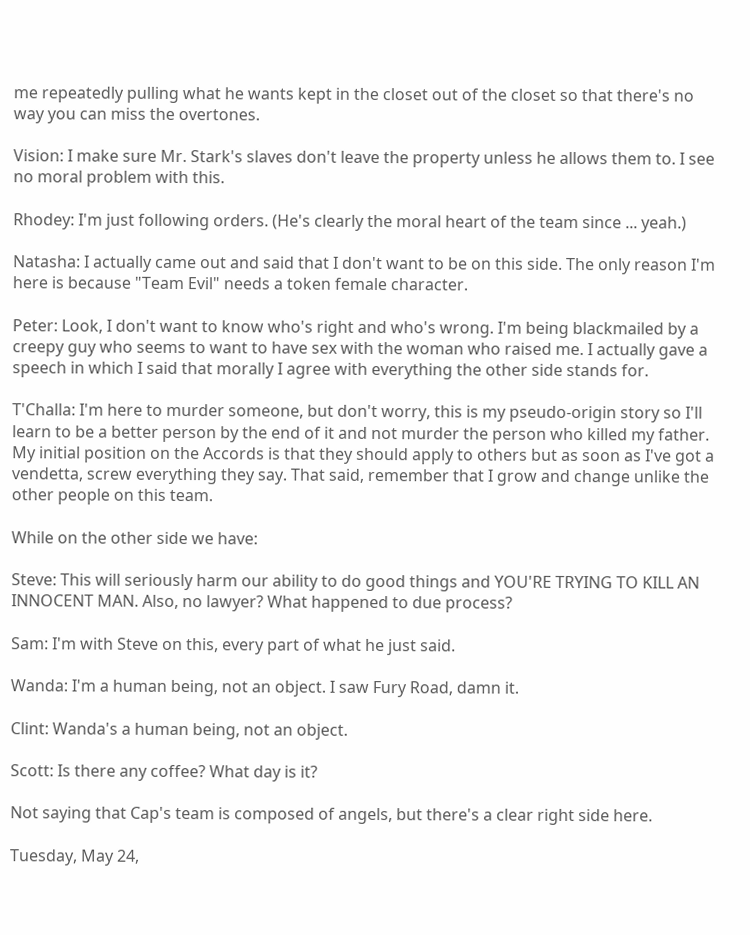me repeatedly pulling what he wants kept in the closet out of the closet so that there's no way you can miss the overtones.

Vision: I make sure Mr. Stark's slaves don't leave the property unless he allows them to. I see no moral problem with this.

Rhodey: I'm just following orders. (He's clearly the moral heart of the team since ... yeah.)

Natasha: I actually came out and said that I don't want to be on this side. The only reason I'm here is because "Team Evil" needs a token female character.

Peter: Look, I don't want to know who's right and who's wrong. I'm being blackmailed by a creepy guy who seems to want to have sex with the woman who raised me. I actually gave a speech in which I said that morally I agree with everything the other side stands for.

T'Challa: I'm here to murder someone, but don't worry, this is my pseudo-origin story so I'll learn to be a better person by the end of it and not murder the person who killed my father. My initial position on the Accords is that they should apply to others but as soon as I've got a vendetta, screw everything they say. That said, remember that I grow and change unlike the other people on this team.

While on the other side we have:

Steve: This will seriously harm our ability to do good things and YOU'RE TRYING TO KILL AN INNOCENT MAN. Also, no lawyer? What happened to due process?

Sam: I'm with Steve on this, every part of what he just said.

Wanda: I'm a human being, not an object. I saw Fury Road, damn it.

Clint: Wanda's a human being, not an object.

Scott: Is there any coffee? What day is it?

Not saying that Cap's team is composed of angels, but there's a clear right side here.

Tuesday, May 24,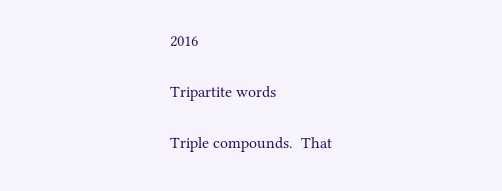2016

Tripartite words

Triple compounds.  That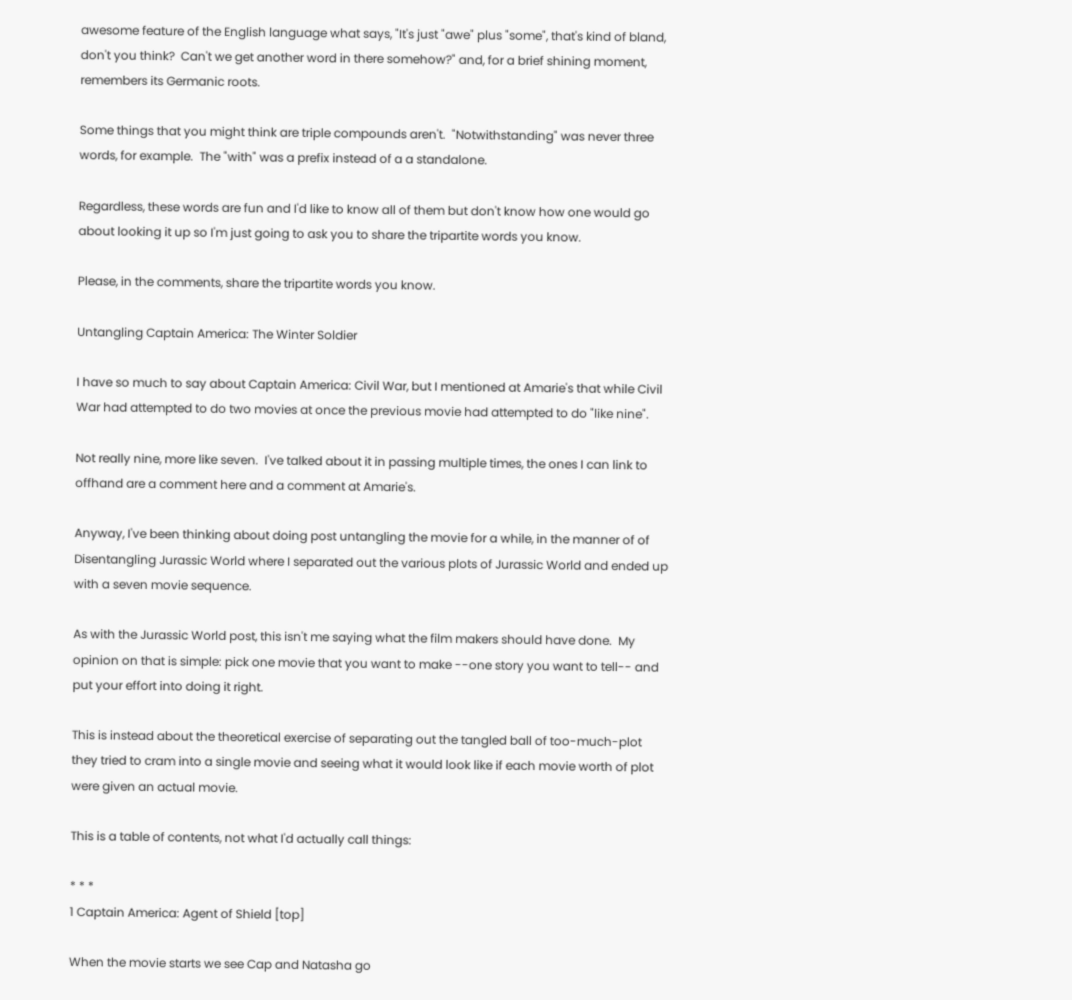awesome feature of the English language what says, "It's just "awe" plus "some", that's kind of bland, don't you think?  Can't we get another word in there somehow?" and, for a brief shining moment, remembers its Germanic roots.

Some things that you might think are triple compounds aren't.  "Notwithstanding" was never three words, for example.  The "with" was a prefix instead of a a standalone.

Regardless, these words are fun and I'd like to know all of them but don't know how one would go about looking it up so I'm just going to ask you to share the tripartite words you know.

Please, in the comments, share the tripartite words you know.

Untangling Captain America: The Winter Soldier

I have so much to say about Captain America: Civil War, but I mentioned at Amarie's that while Civil War had attempted to do two movies at once the previous movie had attempted to do "like nine".

Not really nine, more like seven.  I've talked about it in passing multiple times, the ones I can link to offhand are a comment here and a comment at Amarie's.

Anyway, I've been thinking about doing post untangling the movie for a while, in the manner of of Disentangling Jurassic World where I separated out the various plots of Jurassic World and ended up with a seven movie sequence.

As with the Jurassic World post, this isn't me saying what the film makers should have done.  My opinion on that is simple: pick one movie that you want to make --one story you want to tell-- and put your effort into doing it right.

This is instead about the theoretical exercise of separating out the tangled ball of too-much-plot they tried to cram into a single movie and seeing what it would look like if each movie worth of plot were given an actual movie.

This is a table of contents, not what I'd actually call things:

* * *
1 Captain America: Agent of Shield [top]

When the movie starts we see Cap and Natasha go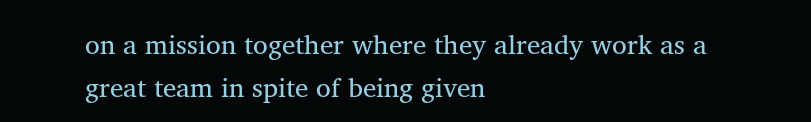on a mission together where they already work as a great team in spite of being given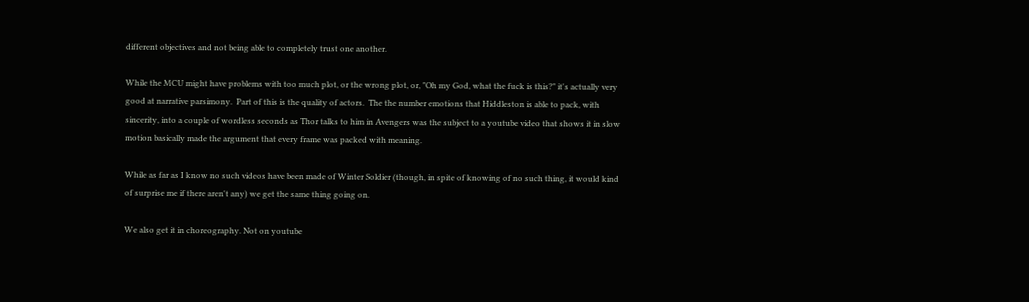different objectives and not being able to completely trust one another.

While the MCU might have problems with too much plot, or the wrong plot, or, "Oh my God, what the fuck is this?" it's actually very good at narrative parsimony.  Part of this is the quality of actors.  The the number emotions that Hiddleston is able to pack, with sincerity, into a couple of wordless seconds as Thor talks to him in Avengers was the subject to a youtube video that shows it in slow motion basically made the argument that every frame was packed with meaning.

While as far as I know no such videos have been made of Winter Soldier (though, in spite of knowing of no such thing, it would kind of surprise me if there aren't any) we get the same thing going on.

We also get it in choreography. Not on youtube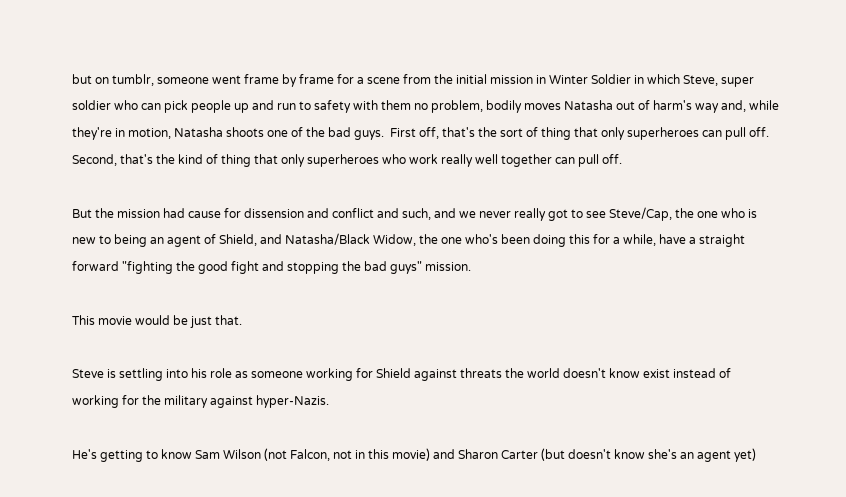but on tumblr, someone went frame by frame for a scene from the initial mission in Winter Soldier in which Steve, super soldier who can pick people up and run to safety with them no problem, bodily moves Natasha out of harm's way and, while they're in motion, Natasha shoots one of the bad guys.  First off, that's the sort of thing that only superheroes can pull off.  Second, that's the kind of thing that only superheroes who work really well together can pull off.

But the mission had cause for dissension and conflict and such, and we never really got to see Steve/Cap, the one who is new to being an agent of Shield, and Natasha/Black Widow, the one who's been doing this for a while, have a straight forward "fighting the good fight and stopping the bad guys" mission.

This movie would be just that.

Steve is settling into his role as someone working for Shield against threats the world doesn't know exist instead of working for the military against hyper-Nazis.

He's getting to know Sam Wilson (not Falcon, not in this movie) and Sharon Carter (but doesn't know she's an agent yet)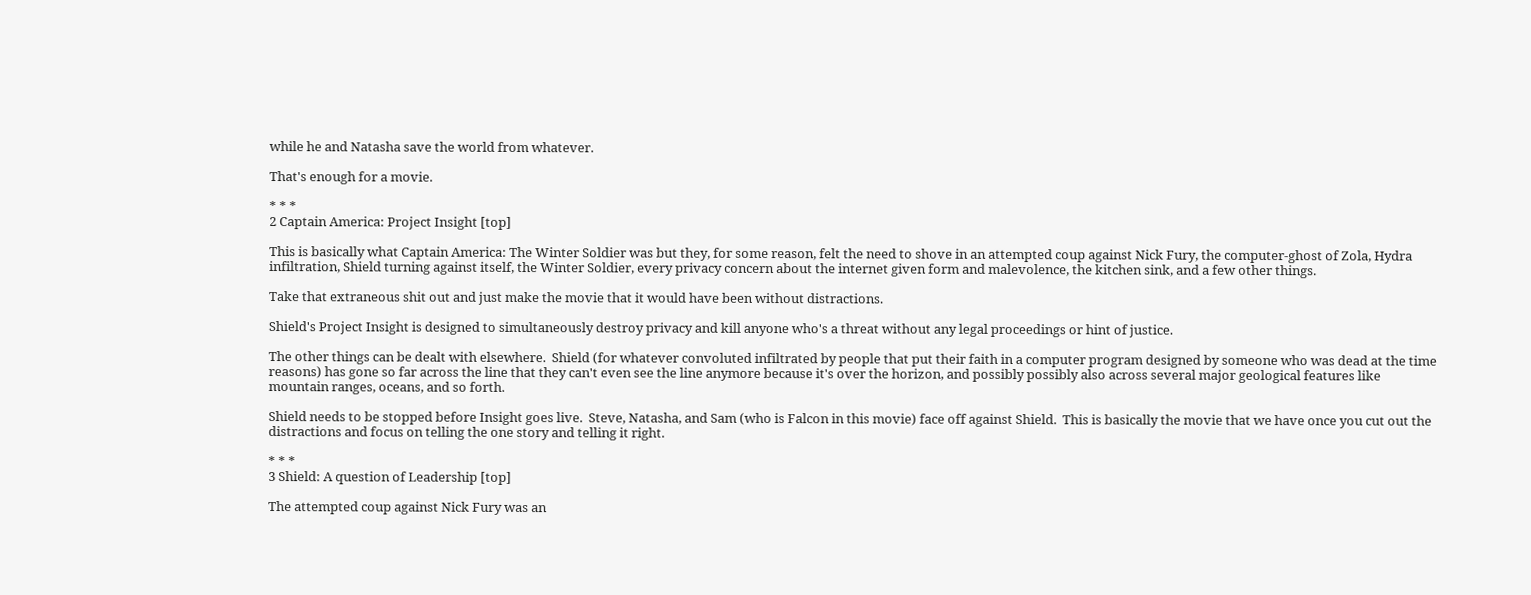while he and Natasha save the world from whatever.

That's enough for a movie.

* * *
2 Captain America: Project Insight [top]

This is basically what Captain America: The Winter Soldier was but they, for some reason, felt the need to shove in an attempted coup against Nick Fury, the computer-ghost of Zola, Hydra infiltration, Shield turning against itself, the Winter Soldier, every privacy concern about the internet given form and malevolence, the kitchen sink, and a few other things.

Take that extraneous shit out and just make the movie that it would have been without distractions.

Shield's Project Insight is designed to simultaneously destroy privacy and kill anyone who's a threat without any legal proceedings or hint of justice.

The other things can be dealt with elsewhere.  Shield (for whatever convoluted infiltrated by people that put their faith in a computer program designed by someone who was dead at the time reasons) has gone so far across the line that they can't even see the line anymore because it's over the horizon, and possibly possibly also across several major geological features like mountain ranges, oceans, and so forth.

Shield needs to be stopped before Insight goes live.  Steve, Natasha, and Sam (who is Falcon in this movie) face off against Shield.  This is basically the movie that we have once you cut out the distractions and focus on telling the one story and telling it right.

* * *
3 Shield: A question of Leadership [top]

The attempted coup against Nick Fury was an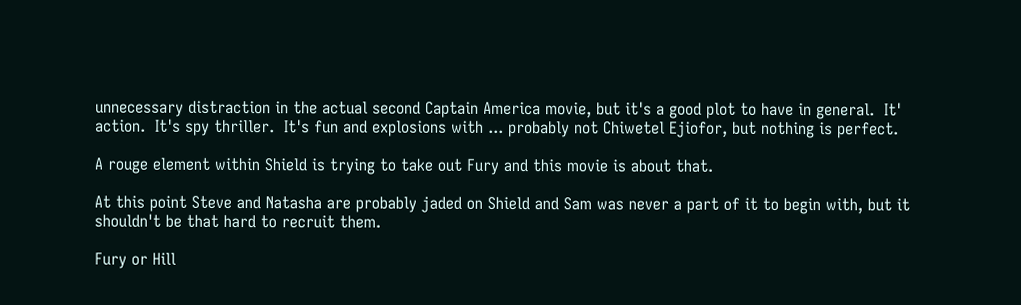unnecessary distraction in the actual second Captain America movie, but it's a good plot to have in general.  It' action.  It's spy thriller.  It's fun and explosions with ... probably not Chiwetel Ejiofor, but nothing is perfect.

A rouge element within Shield is trying to take out Fury and this movie is about that.

At this point Steve and Natasha are probably jaded on Shield and Sam was never a part of it to begin with, but it shouldn't be that hard to recruit them.

Fury or Hill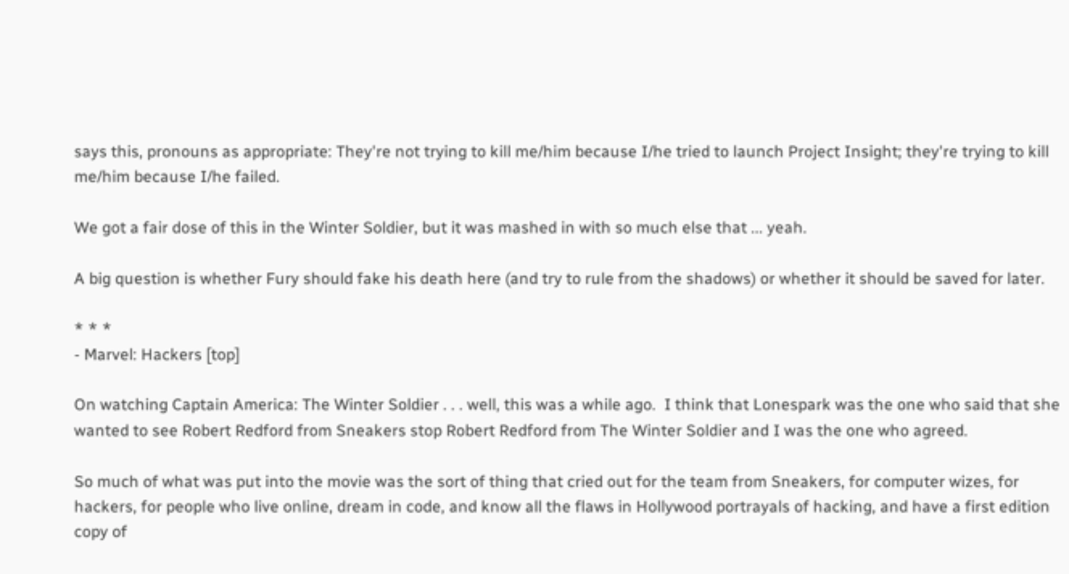says this, pronouns as appropriate: They're not trying to kill me/him because I/he tried to launch Project Insight; they're trying to kill me/him because I/he failed.

We got a fair dose of this in the Winter Soldier, but it was mashed in with so much else that ... yeah.

A big question is whether Fury should fake his death here (and try to rule from the shadows) or whether it should be saved for later.

* * *
- Marvel: Hackers [top]

On watching Captain America: The Winter Soldier . . . well, this was a while ago.  I think that Lonespark was the one who said that she wanted to see Robert Redford from Sneakers stop Robert Redford from The Winter Soldier and I was the one who agreed.

So much of what was put into the movie was the sort of thing that cried out for the team from Sneakers, for computer wizes, for hackers, for people who live online, dream in code, and know all the flaws in Hollywood portrayals of hacking, and have a first edition copy of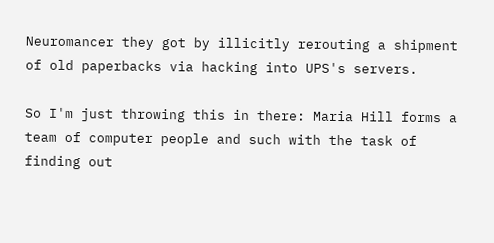Neuromancer they got by illicitly rerouting a shipment of old paperbacks via hacking into UPS's servers.

So I'm just throwing this in there: Maria Hill forms a team of computer people and such with the task of finding out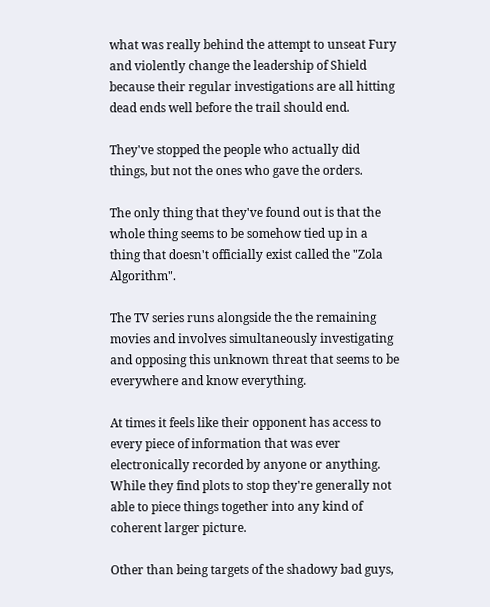what was really behind the attempt to unseat Fury and violently change the leadership of Shield because their regular investigations are all hitting dead ends well before the trail should end.

They've stopped the people who actually did things, but not the ones who gave the orders.

The only thing that they've found out is that the whole thing seems to be somehow tied up in a thing that doesn't officially exist called the "Zola Algorithm".

The TV series runs alongside the the remaining movies and involves simultaneously investigating and opposing this unknown threat that seems to be everywhere and know everything.

At times it feels like their opponent has access to every piece of information that was ever electronically recorded by anyone or anything.  While they find plots to stop they're generally not able to piece things together into any kind of coherent larger picture.

Other than being targets of the shadowy bad guys,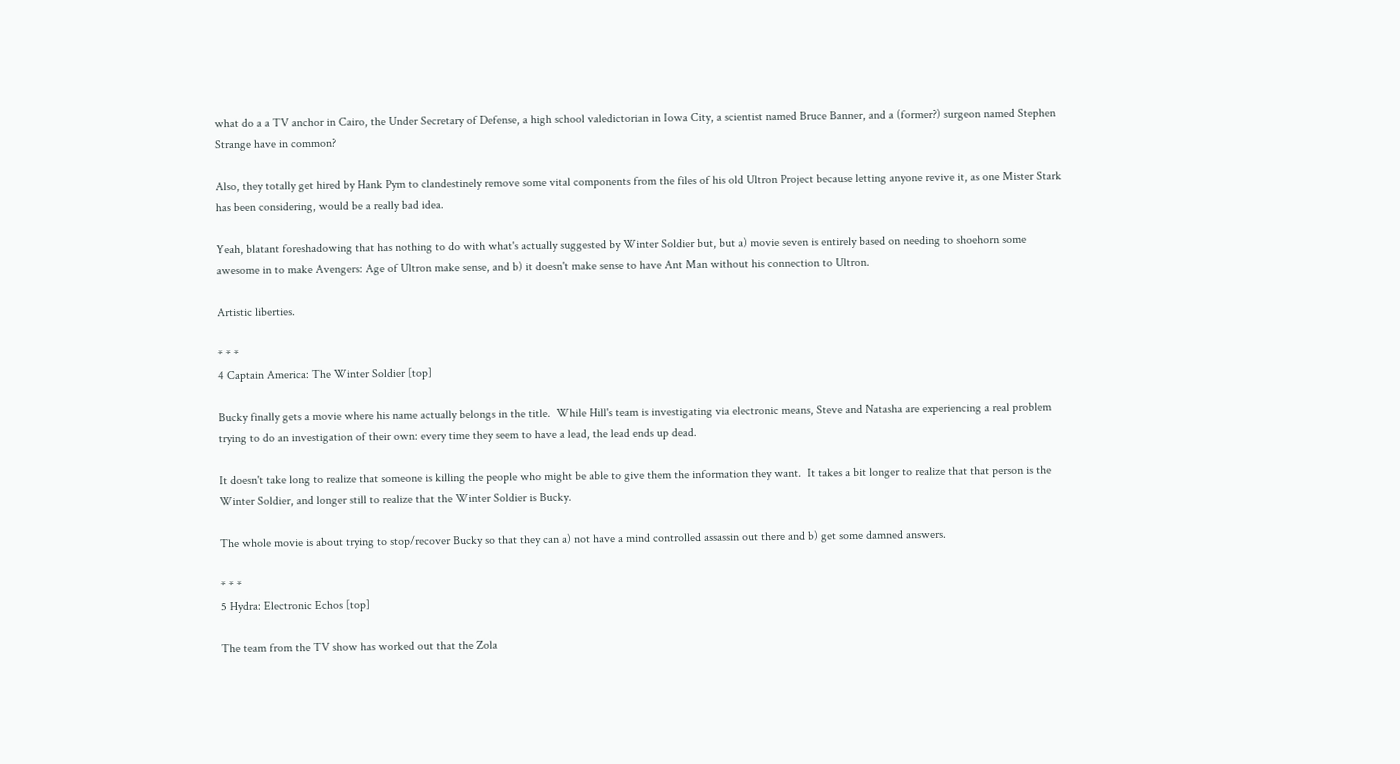what do a a TV anchor in Cairo, the Under Secretary of Defense, a high school valedictorian in Iowa City, a scientist named Bruce Banner, and a (former?) surgeon named Stephen Strange have in common?

Also, they totally get hired by Hank Pym to clandestinely remove some vital components from the files of his old Ultron Project because letting anyone revive it, as one Mister Stark has been considering, would be a really bad idea.

Yeah, blatant foreshadowing that has nothing to do with what's actually suggested by Winter Soldier but, but a) movie seven is entirely based on needing to shoehorn some awesome in to make Avengers: Age of Ultron make sense, and b) it doesn't make sense to have Ant Man without his connection to Ultron.

Artistic liberties.

* * *
4 Captain America: The Winter Soldier [top]

Bucky finally gets a movie where his name actually belongs in the title.  While Hill's team is investigating via electronic means, Steve and Natasha are experiencing a real problem trying to do an investigation of their own: every time they seem to have a lead, the lead ends up dead.

It doesn't take long to realize that someone is killing the people who might be able to give them the information they want.  It takes a bit longer to realize that that person is the Winter Soldier, and longer still to realize that the Winter Soldier is Bucky.

The whole movie is about trying to stop/recover Bucky so that they can a) not have a mind controlled assassin out there and b) get some damned answers.

* * *
5 Hydra: Electronic Echos [top]

The team from the TV show has worked out that the Zola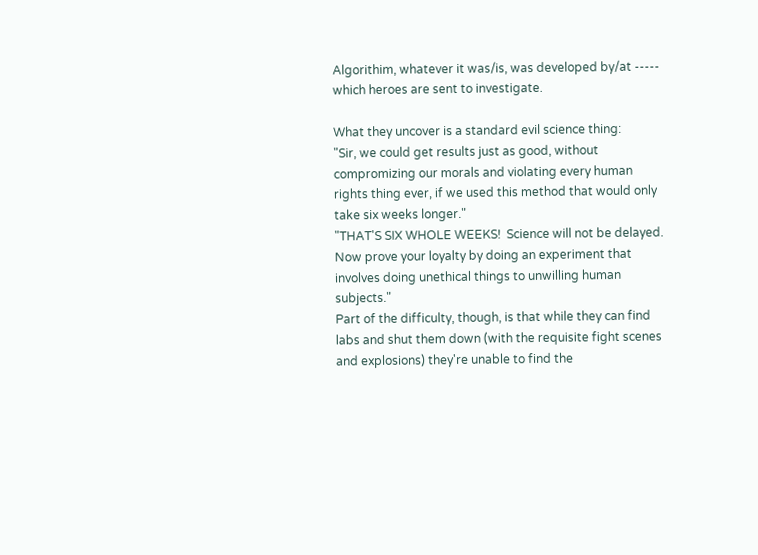Algorithim, whatever it was/is, was developed by/at ----- which heroes are sent to investigate.

What they uncover is a standard evil science thing:
"Sir, we could get results just as good, without compromizing our morals and violating every human rights thing ever, if we used this method that would only take six weeks longer."
"THAT'S SIX WHOLE WEEKS!  Science will not be delayed.  Now prove your loyalty by doing an experiment that involves doing unethical things to unwilling human subjects."
Part of the difficulty, though, is that while they can find labs and shut them down (with the requisite fight scenes and explosions) they're unable to find the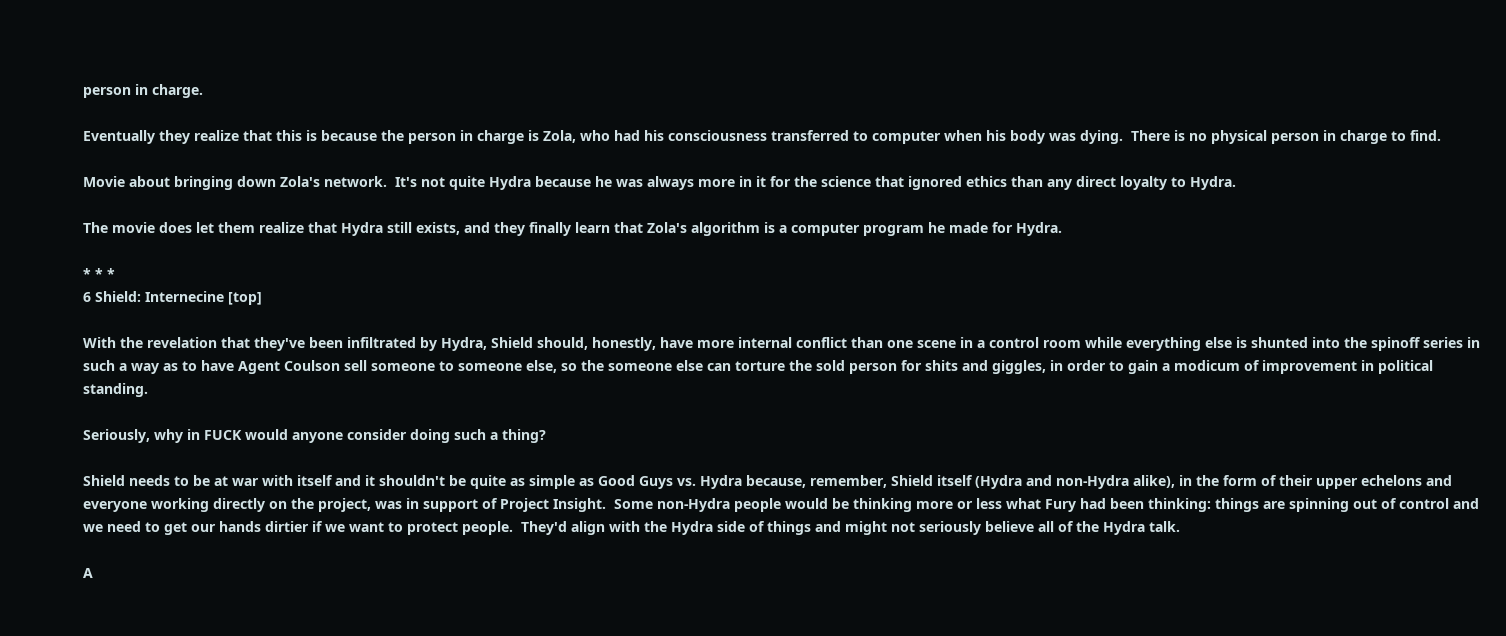person in charge.

Eventually they realize that this is because the person in charge is Zola, who had his consciousness transferred to computer when his body was dying.  There is no physical person in charge to find.

Movie about bringing down Zola's network.  It's not quite Hydra because he was always more in it for the science that ignored ethics than any direct loyalty to Hydra.

The movie does let them realize that Hydra still exists, and they finally learn that Zola's algorithm is a computer program he made for Hydra.

* * *
6 Shield: Internecine [top]

With the revelation that they've been infiltrated by Hydra, Shield should, honestly, have more internal conflict than one scene in a control room while everything else is shunted into the spinoff series in such a way as to have Agent Coulson sell someone to someone else, so the someone else can torture the sold person for shits and giggles, in order to gain a modicum of improvement in political standing.

Seriously, why in FUCK would anyone consider doing such a thing?

Shield needs to be at war with itself and it shouldn't be quite as simple as Good Guys vs. Hydra because, remember, Shield itself (Hydra and non-Hydra alike), in the form of their upper echelons and everyone working directly on the project, was in support of Project Insight.  Some non-Hydra people would be thinking more or less what Fury had been thinking: things are spinning out of control and we need to get our hands dirtier if we want to protect people.  They'd align with the Hydra side of things and might not seriously believe all of the Hydra talk.

A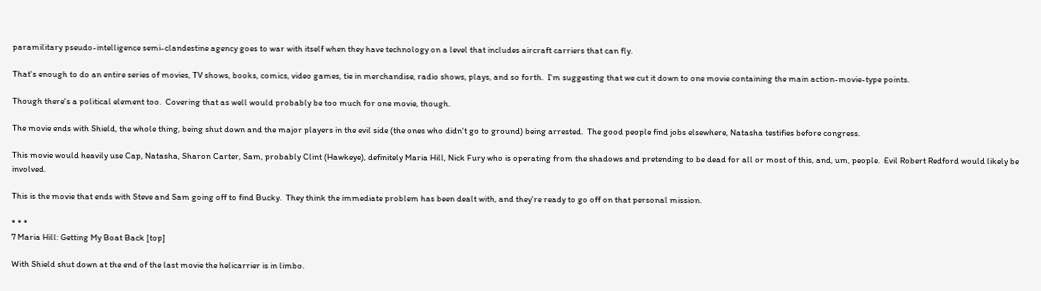paramilitary pseudo-intelligence semi-clandestine agency goes to war with itself when they have technology on a level that includes aircraft carriers that can fly.

That's enough to do an entire series of movies, TV shows, books, comics, video games, tie in merchandise, radio shows, plays, and so forth.  I'm suggesting that we cut it down to one movie containing the main action-movie-type points.

Though there's a political element too.  Covering that as well would probably be too much for one movie, though.

The movie ends with Shield, the whole thing, being shut down and the major players in the evil side (the ones who didn't go to ground) being arrested.  The good people find jobs elsewhere, Natasha testifies before congress.

This movie would heavily use Cap, Natasha, Sharon Carter, Sam, probably Clint (Hawkeye), definitely Maria Hill, Nick Fury who is operating from the shadows and pretending to be dead for all or most of this, and, um, people.  Evil Robert Redford would likely be involved.

This is the movie that ends with Steve and Sam going off to find Bucky.  They think the immediate problem has been dealt with, and they're ready to go off on that personal mission.

* * *
7 Maria Hill: Getting My Boat Back [top]

With Shield shut down at the end of the last movie the helicarrier is in limbo.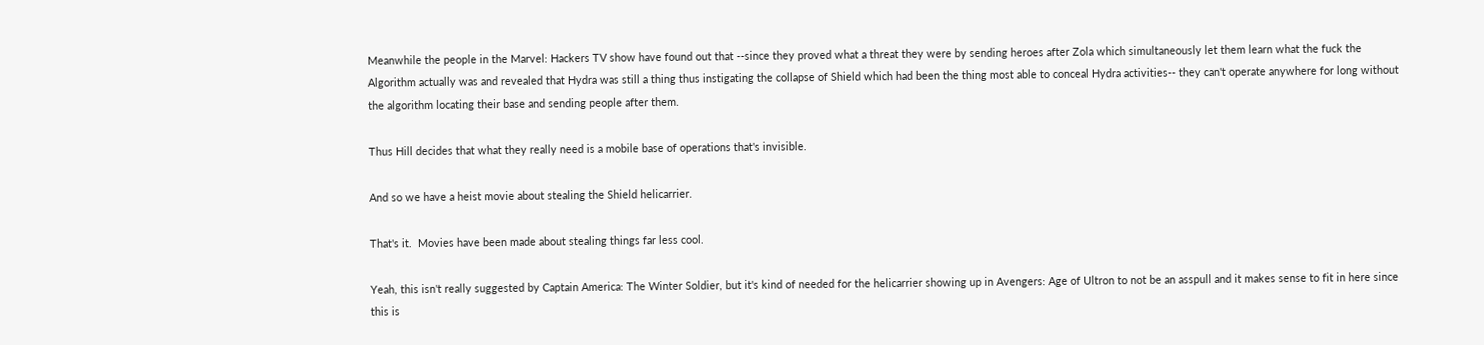Meanwhile the people in the Marvel: Hackers TV show have found out that --since they proved what a threat they were by sending heroes after Zola which simultaneously let them learn what the fuck the Algorithm actually was and revealed that Hydra was still a thing thus instigating the collapse of Shield which had been the thing most able to conceal Hydra activities-- they can't operate anywhere for long without the algorithm locating their base and sending people after them.

Thus Hill decides that what they really need is a mobile base of operations that's invisible.

And so we have a heist movie about stealing the Shield helicarrier.

That's it.  Movies have been made about stealing things far less cool.

Yeah, this isn't really suggested by Captain America: The Winter Soldier, but it's kind of needed for the helicarrier showing up in Avengers: Age of Ultron to not be an asspull and it makes sense to fit in here since this is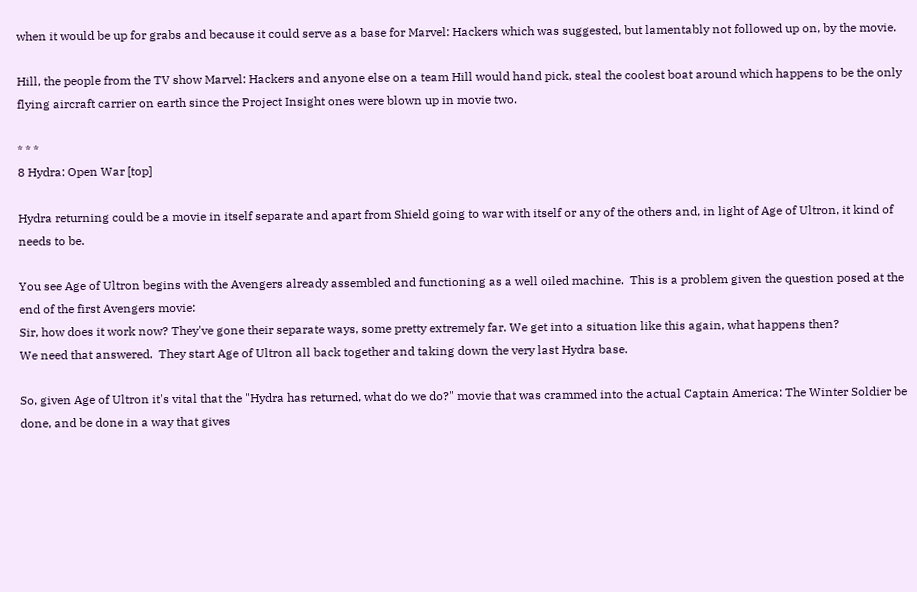when it would be up for grabs and because it could serve as a base for Marvel: Hackers which was suggested, but lamentably not followed up on, by the movie.

Hill, the people from the TV show Marvel: Hackers and anyone else on a team Hill would hand pick, steal the coolest boat around which happens to be the only flying aircraft carrier on earth since the Project Insight ones were blown up in movie two.

* * *
8 Hydra: Open War [top]

Hydra returning could be a movie in itself separate and apart from Shield going to war with itself or any of the others and, in light of Age of Ultron, it kind of needs to be.

You see Age of Ultron begins with the Avengers already assembled and functioning as a well oiled machine.  This is a problem given the question posed at the end of the first Avengers movie:
Sir, how does it work now? They've gone their separate ways, some pretty extremely far. We get into a situation like this again, what happens then?
We need that answered.  They start Age of Ultron all back together and taking down the very last Hydra base.

So, given Age of Ultron it's vital that the "Hydra has returned, what do we do?" movie that was crammed into the actual Captain America: The Winter Soldier be done, and be done in a way that gives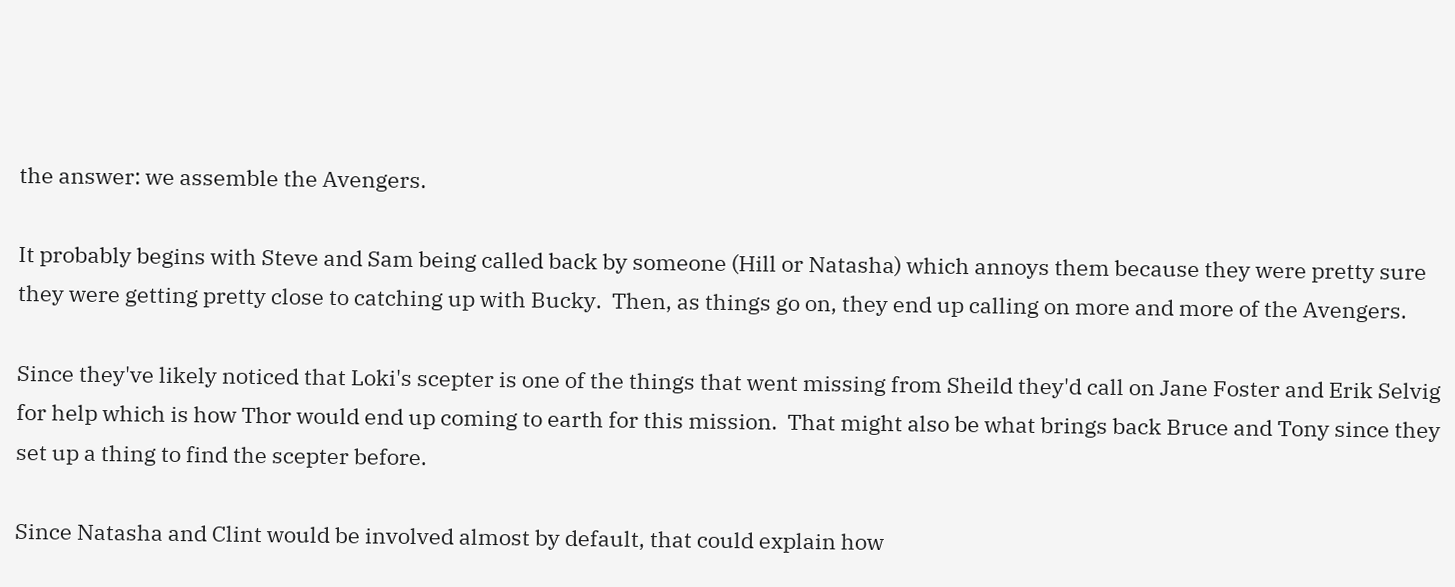the answer: we assemble the Avengers.

It probably begins with Steve and Sam being called back by someone (Hill or Natasha) which annoys them because they were pretty sure they were getting pretty close to catching up with Bucky.  Then, as things go on, they end up calling on more and more of the Avengers.

Since they've likely noticed that Loki's scepter is one of the things that went missing from Sheild they'd call on Jane Foster and Erik Selvig for help which is how Thor would end up coming to earth for this mission.  That might also be what brings back Bruce and Tony since they set up a thing to find the scepter before.

Since Natasha and Clint would be involved almost by default, that could explain how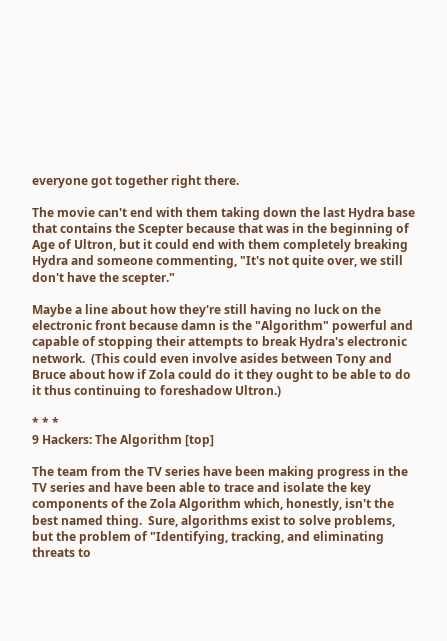everyone got together right there.

The movie can't end with them taking down the last Hydra base that contains the Scepter because that was in the beginning of Age of Ultron, but it could end with them completely breaking Hydra and someone commenting, "It's not quite over, we still don't have the scepter."

Maybe a line about how they're still having no luck on the electronic front because damn is the "Algorithm" powerful and capable of stopping their attempts to break Hydra's electronic network.  (This could even involve asides between Tony and Bruce about how if Zola could do it they ought to be able to do it thus continuing to foreshadow Ultron.)

* * *
9 Hackers: The Algorithm [top]

The team from the TV series have been making progress in the TV series and have been able to trace and isolate the key components of the Zola Algorithm which, honestly, isn't the best named thing.  Sure, algorithms exist to solve problems, but the problem of "Identifying, tracking, and eliminating threats to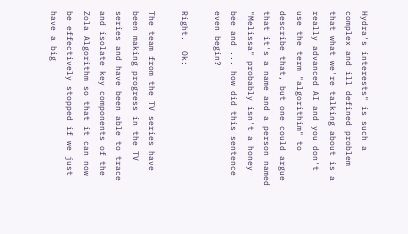Hydra's interests" is such a complex and ill defined problem that what we're talking about is a really advanced AI and you don't use the term "algorithim" to describe that, but one could argue that it's a name and a person named "Melissa" probably isn't a honey bee and ... how did this sentence even begin?

Right.  Ok:

The team from the TV series have been making progress in the TV series and have been able to trace and isolate key components of the Zola Algorithm so that it can now be effectively stopped if we just have a big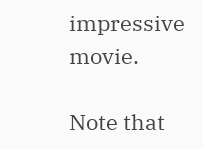impressive movie.

Note that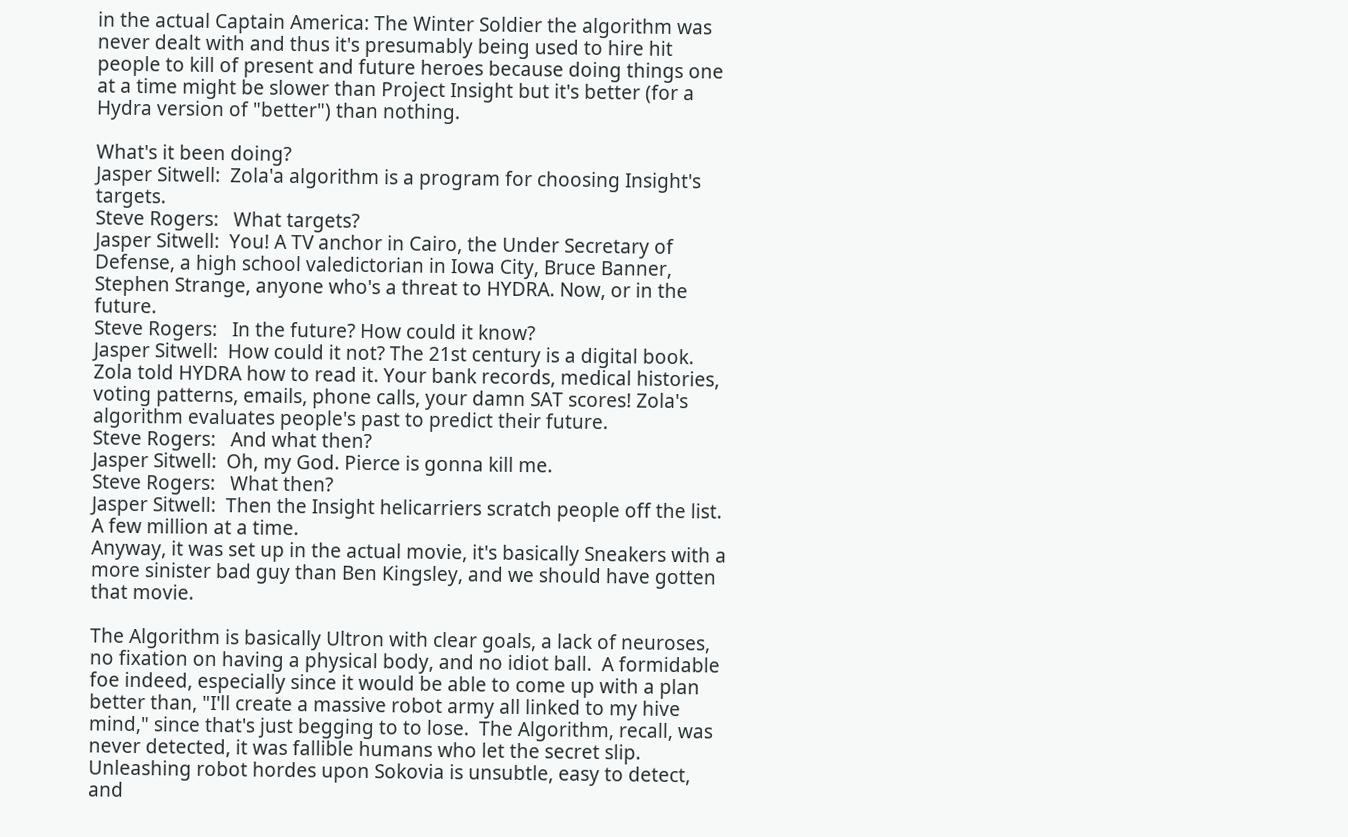in the actual Captain America: The Winter Soldier the algorithm was never dealt with and thus it's presumably being used to hire hit people to kill of present and future heroes because doing things one at a time might be slower than Project Insight but it's better (for a Hydra version of "better") than nothing.

What's it been doing?
Jasper Sitwell:  Zola'a algorithm is a program for choosing Insight's targets.
Steve Rogers:   What targets?
Jasper Sitwell:  You! A TV anchor in Cairo, the Under Secretary of Defense, a high school valedictorian in Iowa City, Bruce Banner, Stephen Strange, anyone who's a threat to HYDRA. Now, or in the future.
Steve Rogers:   In the future? How could it know?
Jasper Sitwell:  How could it not? The 21st century is a digital book. Zola told HYDRA how to read it. Your bank records, medical histories, voting patterns, emails, phone calls, your damn SAT scores! Zola's algorithm evaluates people's past to predict their future.
Steve Rogers:   And what then?
Jasper Sitwell:  Oh, my God. Pierce is gonna kill me.
Steve Rogers:   What then?
Jasper Sitwell:  Then the Insight helicarriers scratch people off the list. A few million at a time.
Anyway, it was set up in the actual movie, it's basically Sneakers with a more sinister bad guy than Ben Kingsley, and we should have gotten that movie.

The Algorithm is basically Ultron with clear goals, a lack of neuroses, no fixation on having a physical body, and no idiot ball.  A formidable foe indeed, especially since it would be able to come up with a plan better than, "I'll create a massive robot army all linked to my hive mind," since that's just begging to to lose.  The Algorithm, recall, was never detected, it was fallible humans who let the secret slip.  Unleashing robot hordes upon Sokovia is unsubtle, easy to detect, and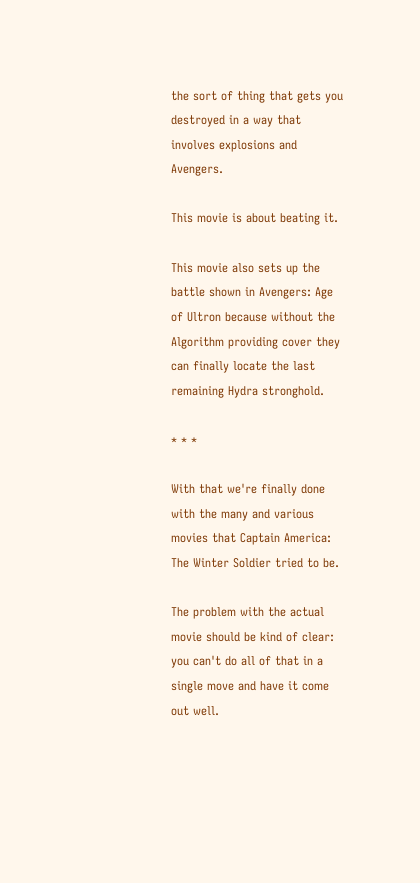the sort of thing that gets you destroyed in a way that involves explosions and Avengers.

This movie is about beating it.

This movie also sets up the battle shown in Avengers: Age of Ultron because without the Algorithm providing cover they can finally locate the last remaining Hydra stronghold.

* * *

With that we're finally done with the many and various movies that Captain America: The Winter Soldier tried to be.

The problem with the actual movie should be kind of clear: you can't do all of that in a single move and have it come out well.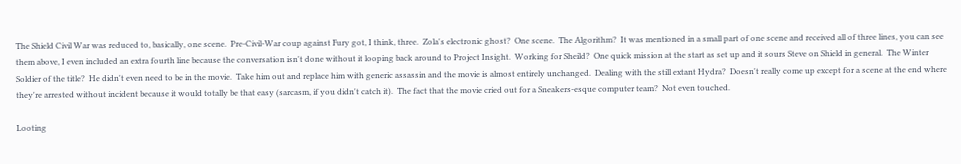The Shield Civil War was reduced to, basically, one scene.  Pre-Civil-War coup against Fury got, I think, three.  Zola's electronic ghost?  One scene.  The Algorithm?  It was mentioned in a small part of one scene and received all of three lines, you can see them above, I even included an extra fourth line because the conversation isn't done without it looping back around to Project Insight.  Working for Sheild?  One quick mission at the start as set up and it sours Steve on Shield in general.  The Winter Soldier of the title?  He didn't even need to be in the movie.  Take him out and replace him with generic assassin and the movie is almost entirely unchanged.  Dealing with the still extant Hydra?  Doesn't really come up except for a scene at the end where they're arrested without incident because it would totally be that easy (sarcasm, if you didn't catch it).  The fact that the movie cried out for a Sneakers-esque computer team?  Not even touched.

Looting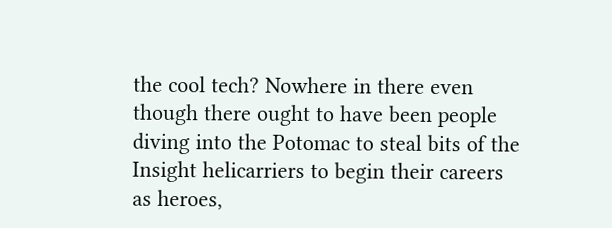the cool tech? Nowhere in there even though there ought to have been people diving into the Potomac to steal bits of the Insight helicarriers to begin their careers as heroes,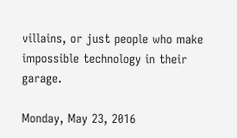villains, or just people who make impossible technology in their garage.

Monday, May 23, 2016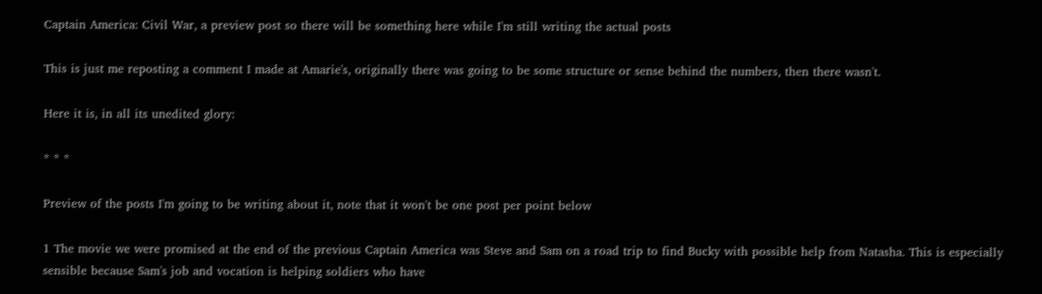Captain America: Civil War, a preview post so there will be something here while I'm still writing the actual posts

This is just me reposting a comment I made at Amarie's, originally there was going to be some structure or sense behind the numbers, then there wasn't.

Here it is, in all its unedited glory:

* * *

Preview of the posts I'm going to be writing about it, note that it won't be one post per point below

1 The movie we were promised at the end of the previous Captain America was Steve and Sam on a road trip to find Bucky with possible help from Natasha. This is especially sensible because Sam's job and vocation is helping soldiers who have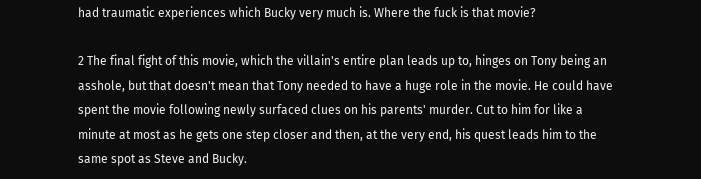had traumatic experiences which Bucky very much is. Where the fuck is that movie?

2 The final fight of this movie, which the villain's entire plan leads up to, hinges on Tony being an asshole, but that doesn't mean that Tony needed to have a huge role in the movie. He could have spent the movie following newly surfaced clues on his parents' murder. Cut to him for like a minute at most as he gets one step closer and then, at the very end, his quest leads him to the same spot as Steve and Bucky.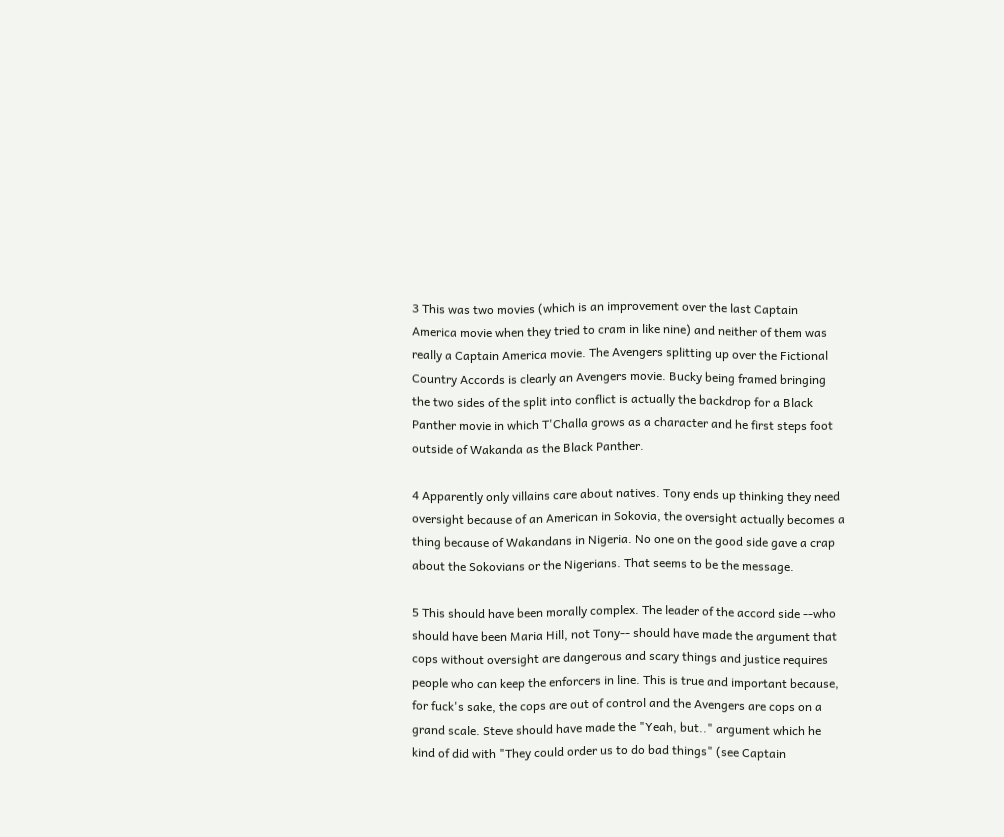3 This was two movies (which is an improvement over the last Captain America movie when they tried to cram in like nine) and neither of them was really a Captain America movie. The Avengers splitting up over the Fictional Country Accords is clearly an Avengers movie. Bucky being framed bringing the two sides of the split into conflict is actually the backdrop for a Black Panther movie in which T'Challa grows as a character and he first steps foot outside of Wakanda as the Black Panther.

4 Apparently only villains care about natives. Tony ends up thinking they need oversight because of an American in Sokovia, the oversight actually becomes a thing because of Wakandans in Nigeria. No one on the good side gave a crap about the Sokovians or the Nigerians. That seems to be the message.

5 This should have been morally complex. The leader of the accord side --who should have been Maria Hill, not Tony-- should have made the argument that cops without oversight are dangerous and scary things and justice requires people who can keep the enforcers in line. This is true and important because, for fuck's sake, the cops are out of control and the Avengers are cops on a grand scale. Steve should have made the "Yeah, but.." argument which he kind of did with "They could order us to do bad things" (see Captain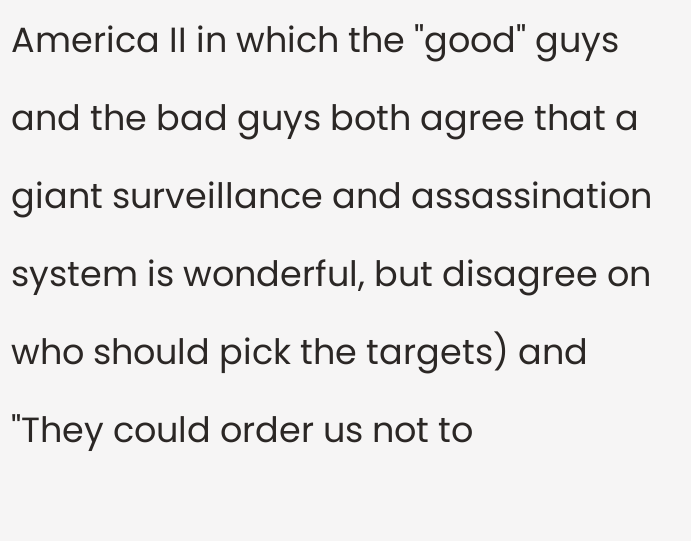America II in which the "good" guys and the bad guys both agree that a giant surveillance and assassination system is wonderful, but disagree on who should pick the targets) and "They could order us not to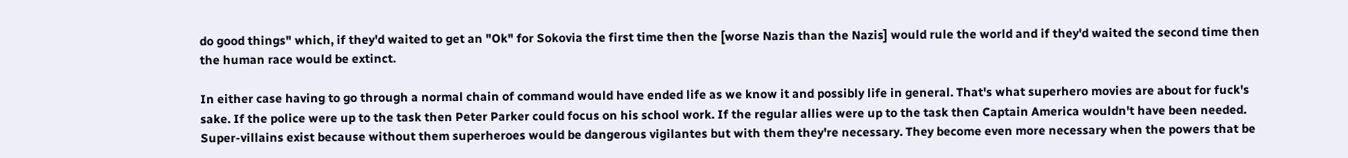do good things" which, if they'd waited to get an "Ok" for Sokovia the first time then the [worse Nazis than the Nazis] would rule the world and if they'd waited the second time then the human race would be extinct.

In either case having to go through a normal chain of command would have ended life as we know it and possibly life in general. That's what superhero movies are about for fuck's sake. If the police were up to the task then Peter Parker could focus on his school work. If the regular allies were up to the task then Captain America wouldn't have been needed. Super-villains exist because without them superheroes would be dangerous vigilantes but with them they're necessary. They become even more necessary when the powers that be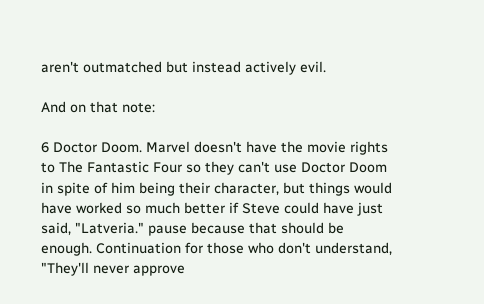aren't outmatched but instead actively evil.

And on that note:

6 Doctor Doom. Marvel doesn't have the movie rights to The Fantastic Four so they can't use Doctor Doom in spite of him being their character, but things would have worked so much better if Steve could have just said, "Latveria." pause because that should be enough. Continuation for those who don't understand, "They'll never approve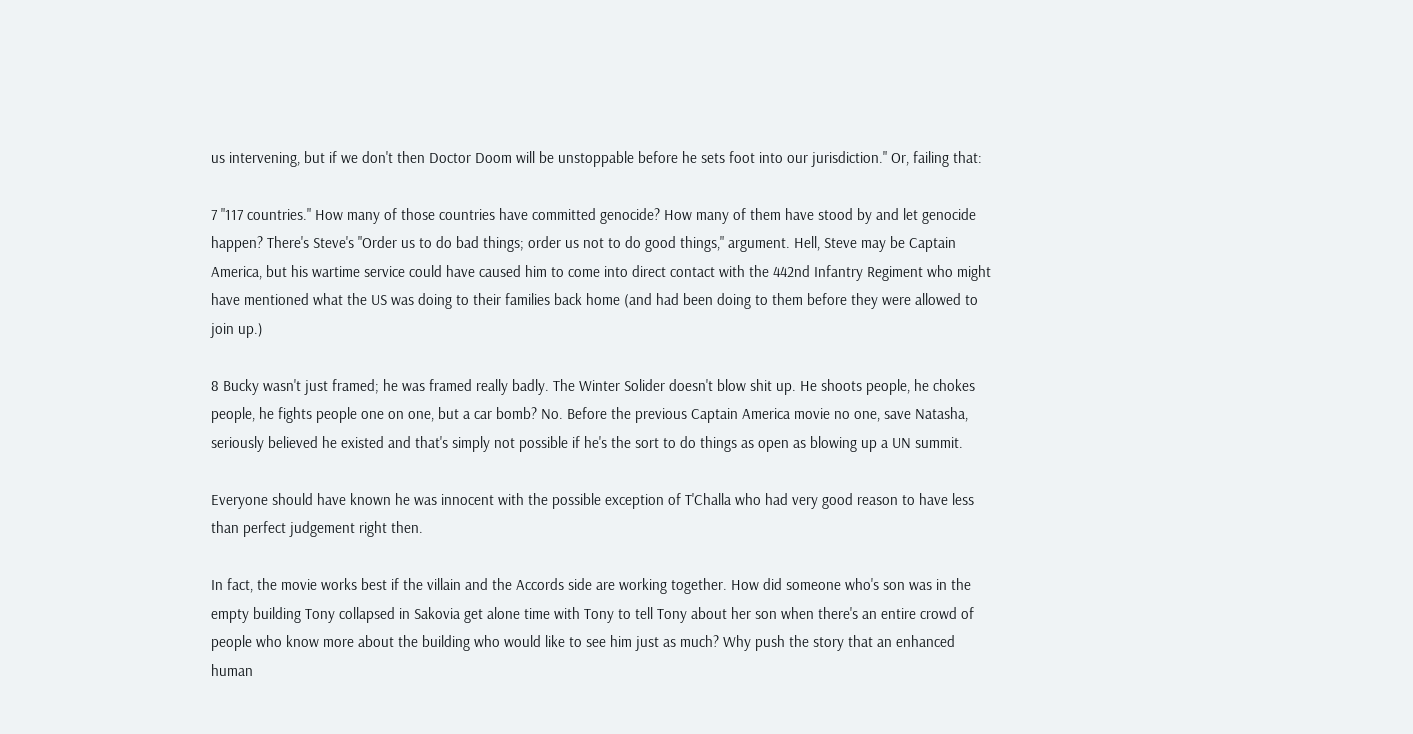us intervening, but if we don't then Doctor Doom will be unstoppable before he sets foot into our jurisdiction." Or, failing that:

7 "117 countries." How many of those countries have committed genocide? How many of them have stood by and let genocide happen? There's Steve's "Order us to do bad things; order us not to do good things," argument. Hell, Steve may be Captain America, but his wartime service could have caused him to come into direct contact with the 442nd Infantry Regiment who might have mentioned what the US was doing to their families back home (and had been doing to them before they were allowed to join up.)

8 Bucky wasn't just framed; he was framed really badly. The Winter Solider doesn't blow shit up. He shoots people, he chokes people, he fights people one on one, but a car bomb? No. Before the previous Captain America movie no one, save Natasha, seriously believed he existed and that's simply not possible if he's the sort to do things as open as blowing up a UN summit.

Everyone should have known he was innocent with the possible exception of T'Challa who had very good reason to have less than perfect judgement right then.

In fact, the movie works best if the villain and the Accords side are working together. How did someone who's son was in the empty building Tony collapsed in Sakovia get alone time with Tony to tell Tony about her son when there's an entire crowd of people who know more about the building who would like to see him just as much? Why push the story that an enhanced human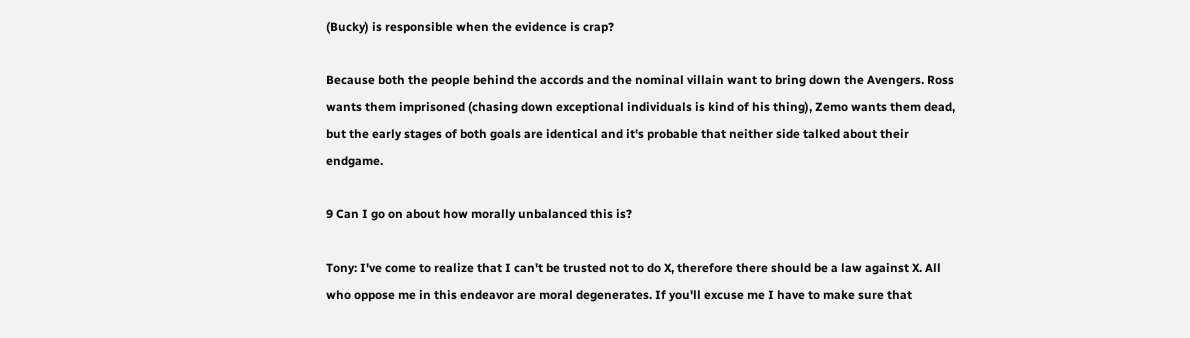(Bucky) is responsible when the evidence is crap?

Because both the people behind the accords and the nominal villain want to bring down the Avengers. Ross wants them imprisoned (chasing down exceptional individuals is kind of his thing), Zemo wants them dead, but the early stages of both goals are identical and it's probable that neither side talked about their endgame.

9 Can I go on about how morally unbalanced this is?

Tony: I've come to realize that I can't be trusted not to do X, therefore there should be a law against X. All who oppose me in this endeavor are moral degenerates. If you'll excuse me I have to make sure that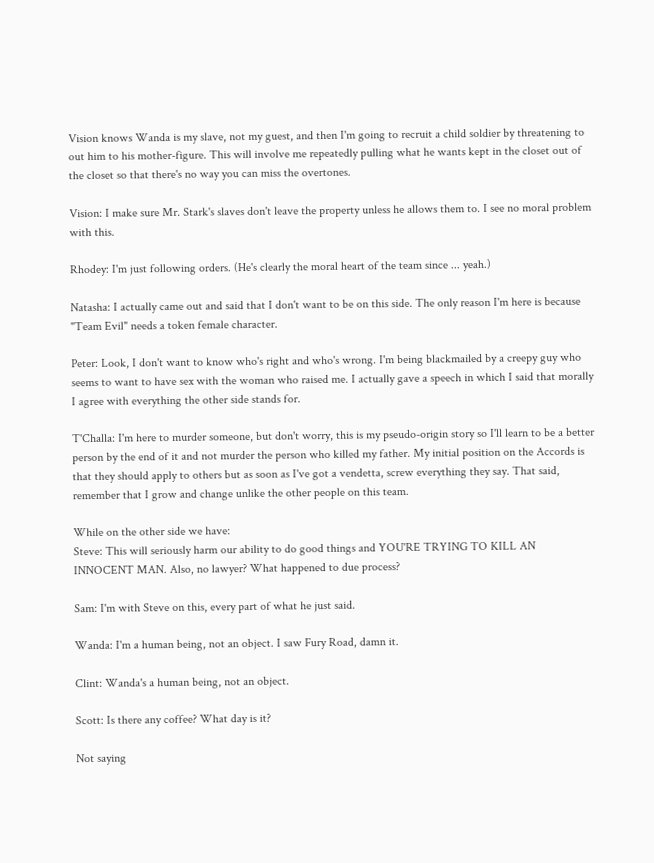Vision knows Wanda is my slave, not my guest, and then I'm going to recruit a child soldier by threatening to out him to his mother-figure. This will involve me repeatedly pulling what he wants kept in the closet out of the closet so that there's no way you can miss the overtones.

Vision: I make sure Mr. Stark's slaves don't leave the property unless he allows them to. I see no moral problem with this.

Rhodey: I'm just following orders. (He's clearly the moral heart of the team since ... yeah.)

Natasha: I actually came out and said that I don't want to be on this side. The only reason I'm here is because "Team Evil" needs a token female character.

Peter: Look, I don't want to know who's right and who's wrong. I'm being blackmailed by a creepy guy who seems to want to have sex with the woman who raised me. I actually gave a speech in which I said that morally I agree with everything the other side stands for.

T'Challa: I'm here to murder someone, but don't worry, this is my pseudo-origin story so I'll learn to be a better person by the end of it and not murder the person who killed my father. My initial position on the Accords is that they should apply to others but as soon as I've got a vendetta, screw everything they say. That said, remember that I grow and change unlike the other people on this team.

While on the other side we have:
Steve: This will seriously harm our ability to do good things and YOU'RE TRYING TO KILL AN INNOCENT MAN. Also, no lawyer? What happened to due process?

Sam: I'm with Steve on this, every part of what he just said.

Wanda: I'm a human being, not an object. I saw Fury Road, damn it.

Clint: Wanda's a human being, not an object.

Scott: Is there any coffee? What day is it?

Not saying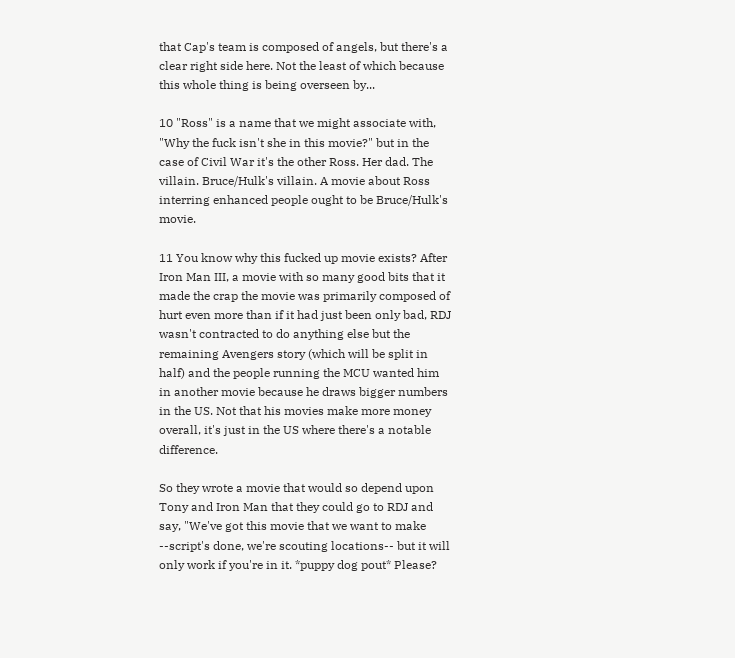that Cap's team is composed of angels, but there's a clear right side here. Not the least of which because this whole thing is being overseen by...

10 "Ross" is a name that we might associate with, "Why the fuck isn't she in this movie?" but in the case of Civil War it's the other Ross. Her dad. The villain. Bruce/Hulk's villain. A movie about Ross interring enhanced people ought to be Bruce/Hulk's movie.

11 You know why this fucked up movie exists? After Iron Man III, a movie with so many good bits that it made the crap the movie was primarily composed of hurt even more than if it had just been only bad, RDJ wasn't contracted to do anything else but the remaining Avengers story (which will be split in half) and the people running the MCU wanted him in another movie because he draws bigger numbers in the US. Not that his movies make more money overall, it's just in the US where there's a notable difference.

So they wrote a movie that would so depend upon Tony and Iron Man that they could go to RDJ and say, "We've got this movie that we want to make --script's done, we're scouting locations-- but it will only work if you're in it. *puppy dog pout* Please?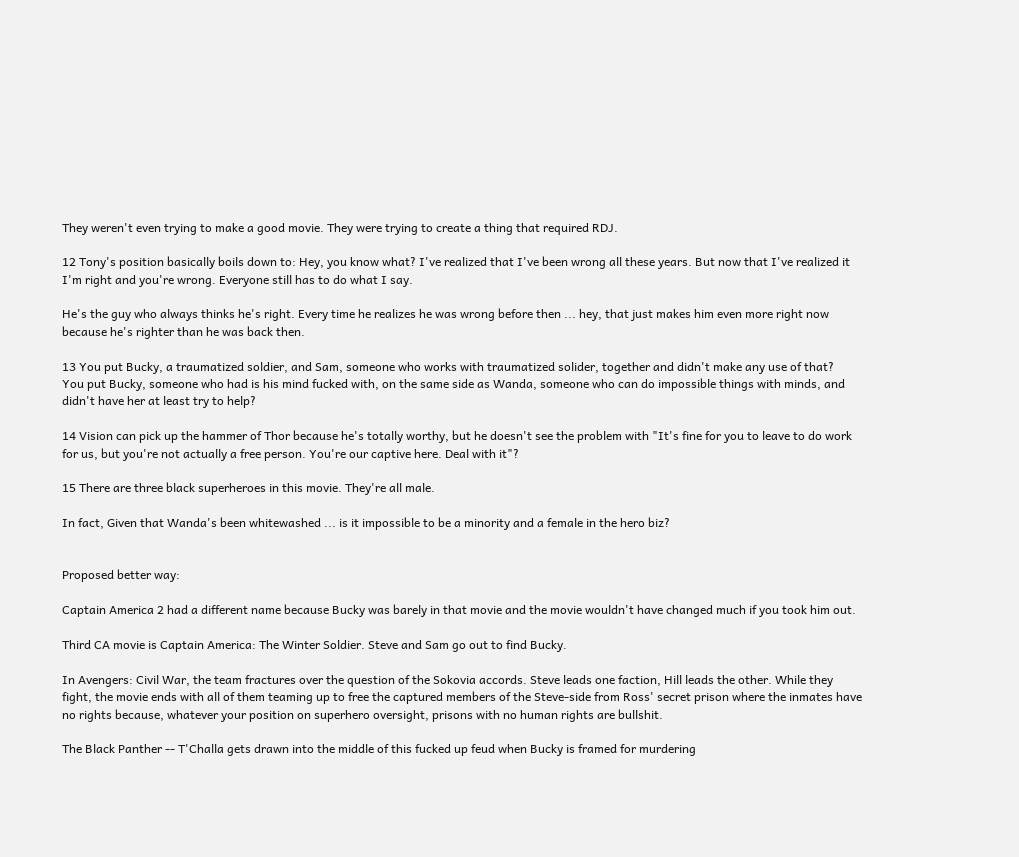They weren't even trying to make a good movie. They were trying to create a thing that required RDJ.

12 Tony's position basically boils down to: Hey, you know what? I've realized that I've been wrong all these years. But now that I've realized it I'm right and you're wrong. Everyone still has to do what I say.

He's the guy who always thinks he's right. Every time he realizes he was wrong before then ... hey, that just makes him even more right now because he's righter than he was back then.

13 You put Bucky, a traumatized soldier, and Sam, someone who works with traumatized solider, together and didn't make any use of that?
You put Bucky, someone who had is his mind fucked with, on the same side as Wanda, someone who can do impossible things with minds, and didn't have her at least try to help?

14 Vision can pick up the hammer of Thor because he's totally worthy, but he doesn't see the problem with "It's fine for you to leave to do work for us, but you're not actually a free person. You're our captive here. Deal with it"?

15 There are three black superheroes in this movie. They're all male.

In fact, Given that Wanda's been whitewashed ... is it impossible to be a minority and a female in the hero biz?


Proposed better way:

Captain America 2 had a different name because Bucky was barely in that movie and the movie wouldn't have changed much if you took him out.

Third CA movie is Captain America: The Winter Soldier. Steve and Sam go out to find Bucky.

In Avengers: Civil War, the team fractures over the question of the Sokovia accords. Steve leads one faction, Hill leads the other. While they fight, the movie ends with all of them teaming up to free the captured members of the Steve-side from Ross' secret prison where the inmates have no rights because, whatever your position on superhero oversight, prisons with no human rights are bullshit.

The Black Panther -- T'Challa gets drawn into the middle of this fucked up feud when Bucky is framed for murdering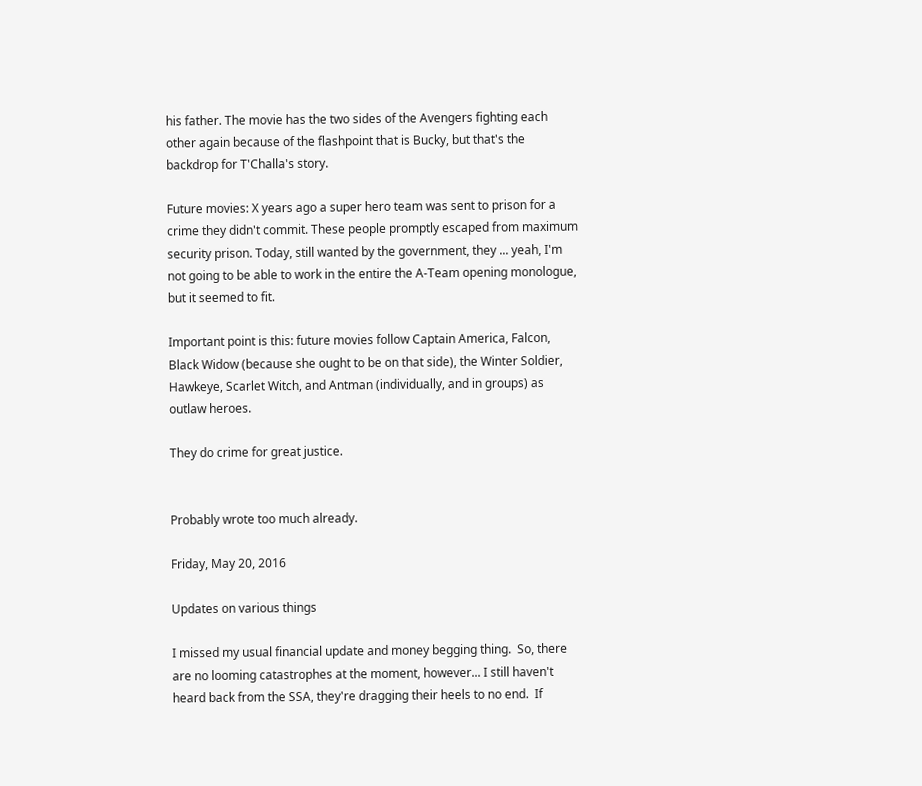his father. The movie has the two sides of the Avengers fighting each other again because of the flashpoint that is Bucky, but that's the backdrop for T'Challa's story.

Future movies: X years ago a super hero team was sent to prison for a crime they didn't commit. These people promptly escaped from maximum security prison. Today, still wanted by the government, they ... yeah, I'm not going to be able to work in the entire the A-Team opening monologue, but it seemed to fit.

Important point is this: future movies follow Captain America, Falcon, Black Widow (because she ought to be on that side), the Winter Soldier, Hawkeye, Scarlet Witch, and Antman (individually, and in groups) as outlaw heroes.

They do crime for great justice.


Probably wrote too much already.

Friday, May 20, 2016

Updates on various things

I missed my usual financial update and money begging thing.  So, there are no looming catastrophes at the moment, however... I still haven't heard back from the SSA, they're dragging their heels to no end.  If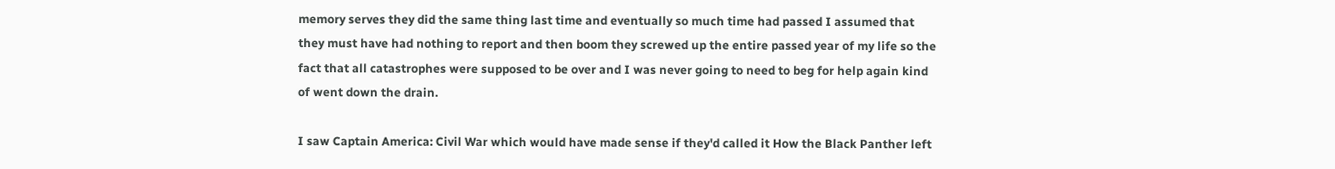memory serves they did the same thing last time and eventually so much time had passed I assumed that they must have had nothing to report and then boom they screwed up the entire passed year of my life so the fact that all catastrophes were supposed to be over and I was never going to need to beg for help again kind of went down the drain.

I saw Captain America: Civil War which would have made sense if they'd called it How the Black Panther left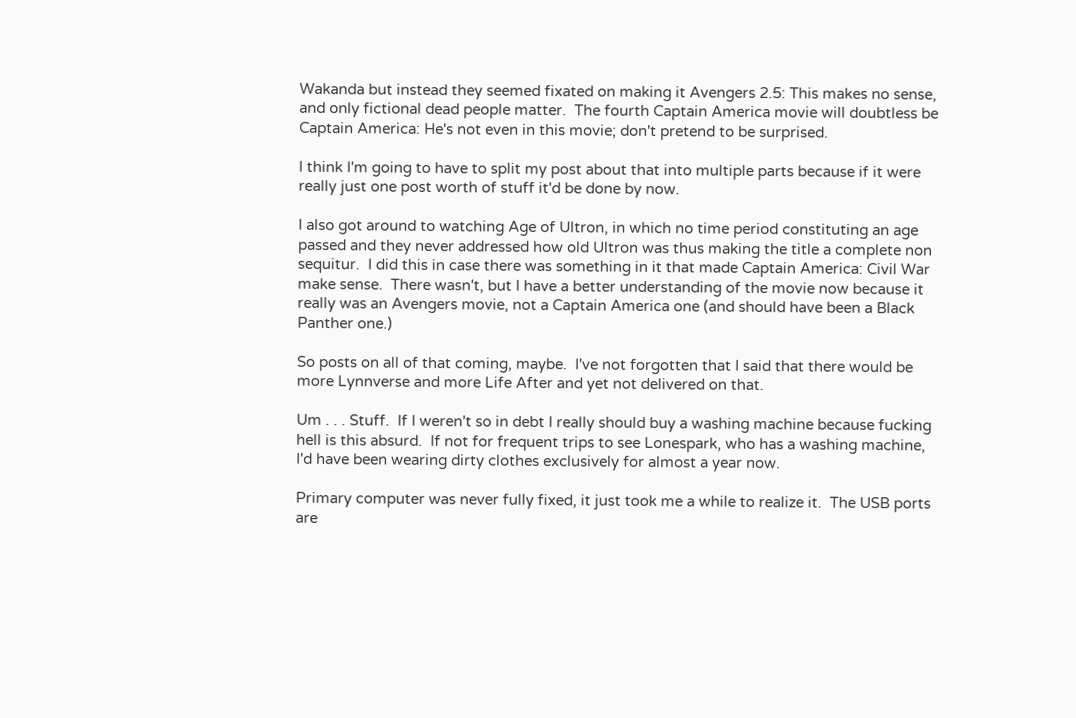Wakanda but instead they seemed fixated on making it Avengers 2.5: This makes no sense, and only fictional dead people matter.  The fourth Captain America movie will doubtless be Captain America: He's not even in this movie; don't pretend to be surprised.

I think I'm going to have to split my post about that into multiple parts because if it were really just one post worth of stuff it'd be done by now.

I also got around to watching Age of Ultron, in which no time period constituting an age passed and they never addressed how old Ultron was thus making the title a complete non sequitur.  I did this in case there was something in it that made Captain America: Civil War make sense.  There wasn't, but I have a better understanding of the movie now because it really was an Avengers movie, not a Captain America one (and should have been a Black Panther one.)

So posts on all of that coming, maybe.  I've not forgotten that I said that there would be more Lynnverse and more Life After and yet not delivered on that.

Um . . . Stuff.  If I weren't so in debt I really should buy a washing machine because fucking hell is this absurd.  If not for frequent trips to see Lonespark, who has a washing machine, I'd have been wearing dirty clothes exclusively for almost a year now.

Primary computer was never fully fixed, it just took me a while to realize it.  The USB ports are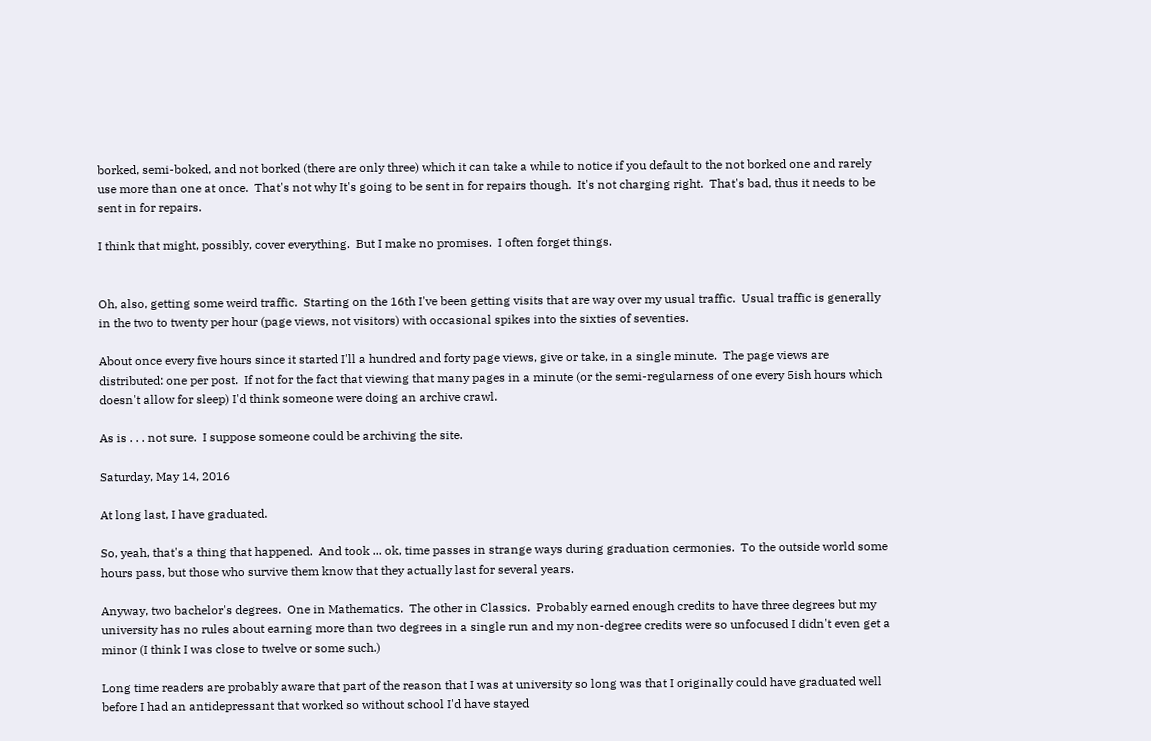borked, semi-boked, and not borked (there are only three) which it can take a while to notice if you default to the not borked one and rarely use more than one at once.  That's not why It's going to be sent in for repairs though.  It's not charging right.  That's bad, thus it needs to be sent in for repairs.

I think that might, possibly, cover everything.  But I make no promises.  I often forget things.


Oh, also, getting some weird traffic.  Starting on the 16th I've been getting visits that are way over my usual traffic.  Usual traffic is generally in the two to twenty per hour (page views, not visitors) with occasional spikes into the sixties of seventies.

About once every five hours since it started I'll a hundred and forty page views, give or take, in a single minute.  The page views are distributed: one per post.  If not for the fact that viewing that many pages in a minute (or the semi-regularness of one every 5ish hours which doesn't allow for sleep) I'd think someone were doing an archive crawl.

As is . . . not sure.  I suppose someone could be archiving the site.

Saturday, May 14, 2016

At long last, I have graduated.

So, yeah, that's a thing that happened.  And took ... ok, time passes in strange ways during graduation cermonies.  To the outside world some hours pass, but those who survive them know that they actually last for several years.

Anyway, two bachelor's degrees.  One in Mathematics.  The other in Classics.  Probably earned enough credits to have three degrees but my university has no rules about earning more than two degrees in a single run and my non-degree credits were so unfocused I didn't even get a minor (I think I was close to twelve or some such.)

Long time readers are probably aware that part of the reason that I was at university so long was that I originally could have graduated well before I had an antidepressant that worked so without school I'd have stayed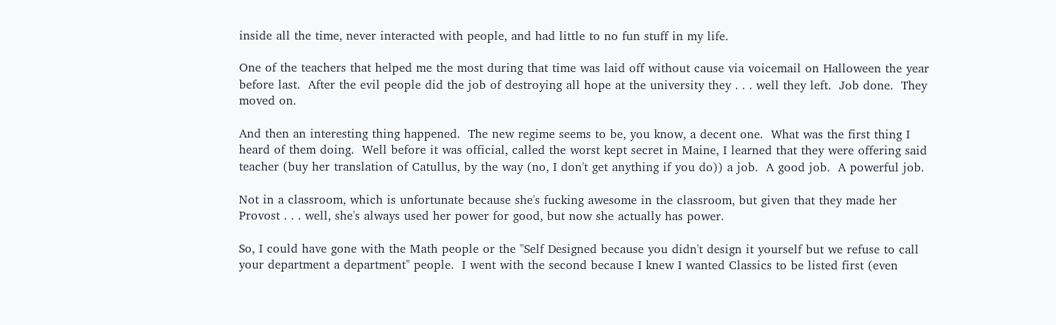inside all the time, never interacted with people, and had little to no fun stuff in my life.

One of the teachers that helped me the most during that time was laid off without cause via voicemail on Halloween the year before last.  After the evil people did the job of destroying all hope at the university they . . . well they left.  Job done.  They moved on.

And then an interesting thing happened.  The new regime seems to be, you know, a decent one.  What was the first thing I heard of them doing.  Well before it was official, called the worst kept secret in Maine, I learned that they were offering said teacher (buy her translation of Catullus, by the way (no, I don't get anything if you do)) a job.  A good job.  A powerful job.

Not in a classroom, which is unfortunate because she's fucking awesome in the classroom, but given that they made her Provost . . . well, she's always used her power for good, but now she actually has power.

So, I could have gone with the Math people or the "Self Designed because you didn't design it yourself but we refuse to call your department a department" people.  I went with the second because I knew I wanted Classics to be listed first (even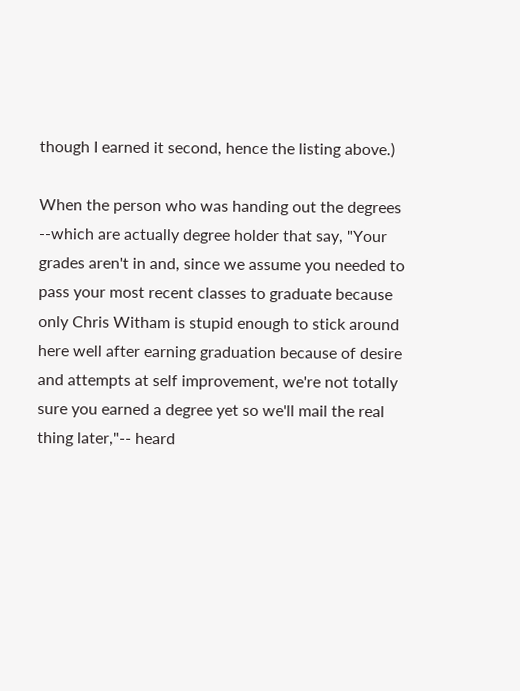though I earned it second, hence the listing above.)

When the person who was handing out the degrees --which are actually degree holder that say, "Your grades aren't in and, since we assume you needed to pass your most recent classes to graduate because only Chris Witham is stupid enough to stick around here well after earning graduation because of desire and attempts at self improvement, we're not totally sure you earned a degree yet so we'll mail the real thing later,"-- heard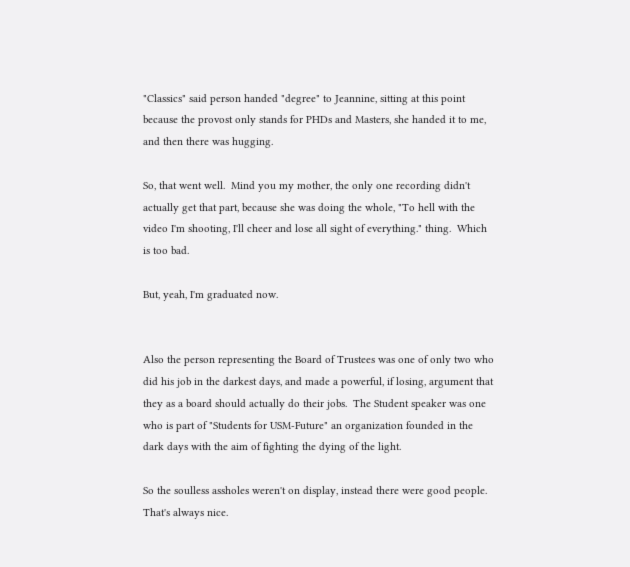"Classics" said person handed "degree" to Jeannine, sitting at this point because the provost only stands for PHDs and Masters, she handed it to me, and then there was hugging.

So, that went well.  Mind you my mother, the only one recording didn't actually get that part, because she was doing the whole, "To hell with the video I'm shooting, I'll cheer and lose all sight of everything." thing.  Which is too bad.

But, yeah, I'm graduated now.


Also the person representing the Board of Trustees was one of only two who did his job in the darkest days, and made a powerful, if losing, argument that they as a board should actually do their jobs.  The Student speaker was one who is part of "Students for USM-Future" an organization founded in the dark days with the aim of fighting the dying of the light.

So the soulless assholes weren't on display, instead there were good people.  That's always nice.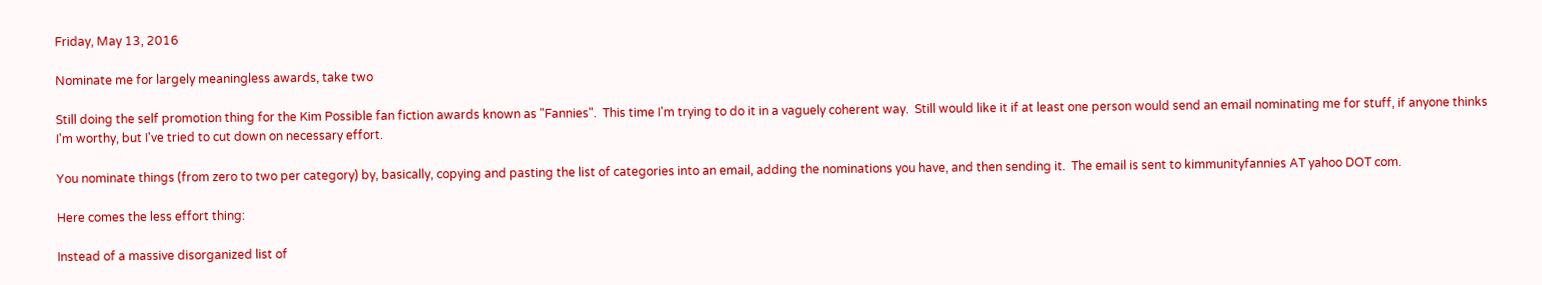Friday, May 13, 2016

Nominate me for largely meaningless awards, take two

Still doing the self promotion thing for the Kim Possible fan fiction awards known as "Fannies".  This time I'm trying to do it in a vaguely coherent way.  Still would like it if at least one person would send an email nominating me for stuff, if anyone thinks I'm worthy, but I've tried to cut down on necessary effort.

You nominate things (from zero to two per category) by, basically, copying and pasting the list of categories into an email, adding the nominations you have, and then sending it.  The email is sent to kimmunityfannies AT yahoo DOT com.

Here comes the less effort thing:

Instead of a massive disorganized list of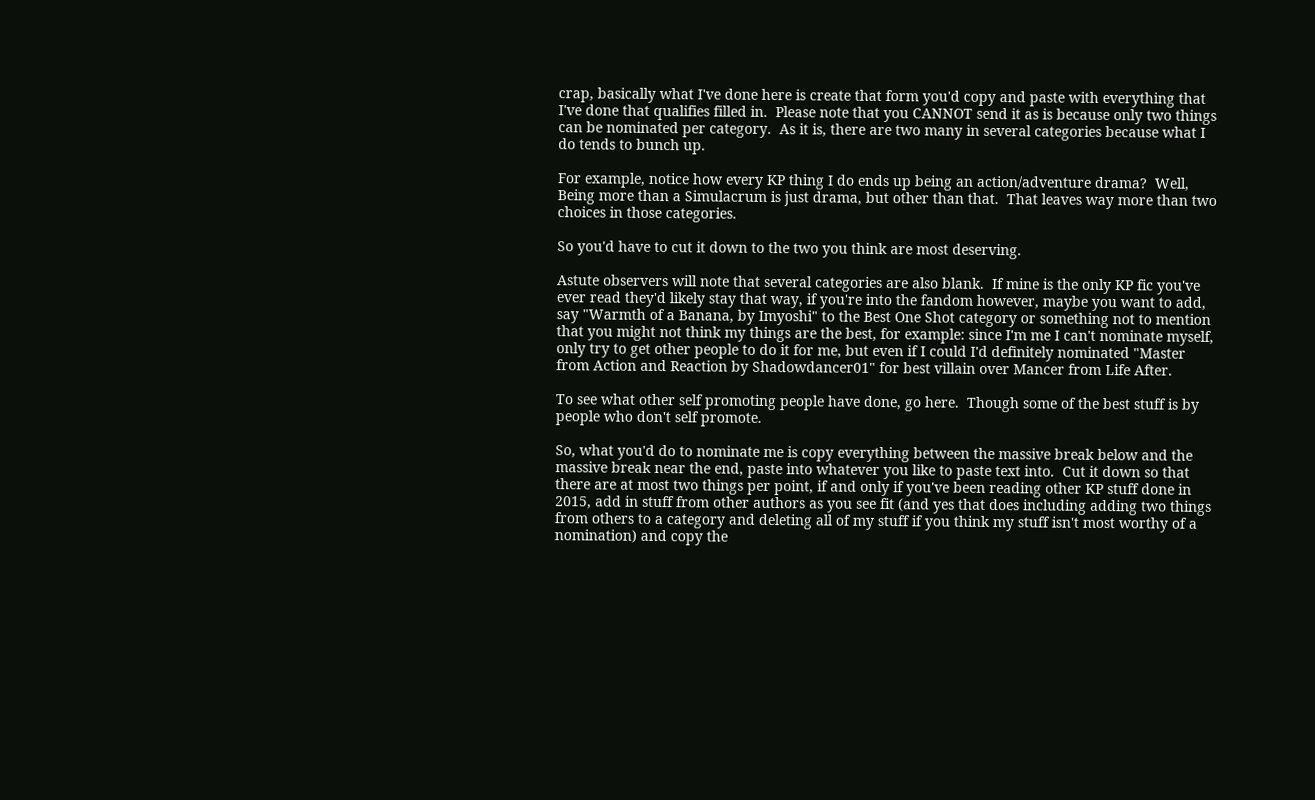crap, basically what I've done here is create that form you'd copy and paste with everything that I've done that qualifies filled in.  Please note that you CANNOT send it as is because only two things can be nominated per category.  As it is, there are two many in several categories because what I do tends to bunch up.

For example, notice how every KP thing I do ends up being an action/adventure drama?  Well, Being more than a Simulacrum is just drama, but other than that.  That leaves way more than two choices in those categories.

So you'd have to cut it down to the two you think are most deserving.

Astute observers will note that several categories are also blank.  If mine is the only KP fic you've ever read they'd likely stay that way, if you're into the fandom however, maybe you want to add, say "Warmth of a Banana, by Imyoshi" to the Best One Shot category or something not to mention that you might not think my things are the best, for example: since I'm me I can't nominate myself, only try to get other people to do it for me, but even if I could I'd definitely nominated "Master from Action and Reaction by Shadowdancer01" for best villain over Mancer from Life After.

To see what other self promoting people have done, go here.  Though some of the best stuff is by people who don't self promote.

So, what you'd do to nominate me is copy everything between the massive break below and the massive break near the end, paste into whatever you like to paste text into.  Cut it down so that there are at most two things per point, if and only if you've been reading other KP stuff done in 2015, add in stuff from other authors as you see fit (and yes that does including adding two things from others to a category and deleting all of my stuff if you think my stuff isn't most worthy of a nomination) and copy the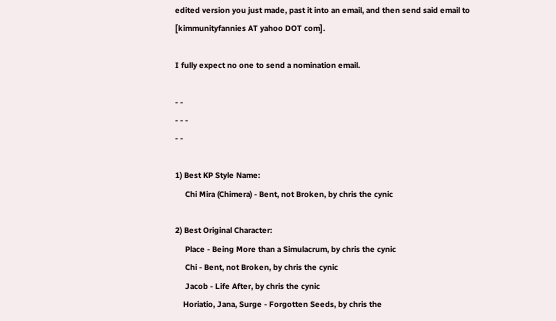edited version you just made, past it into an email, and then send said email to [kimmunityfannies AT yahoo DOT com].

I fully expect no one to send a nomination email.

- -
- - -
- -

1) Best KP Style Name:
     Chi Mira (Chimera) - Bent, not Broken, by chris the cynic

2) Best Original Character:
     Place - Being More than a Simulacrum, by chris the cynic
     Chi - Bent, not Broken, by chris the cynic
     Jacob - Life After, by chris the cynic
    Horiatio, Jana, Surge - Forgotten Seeds, by chris the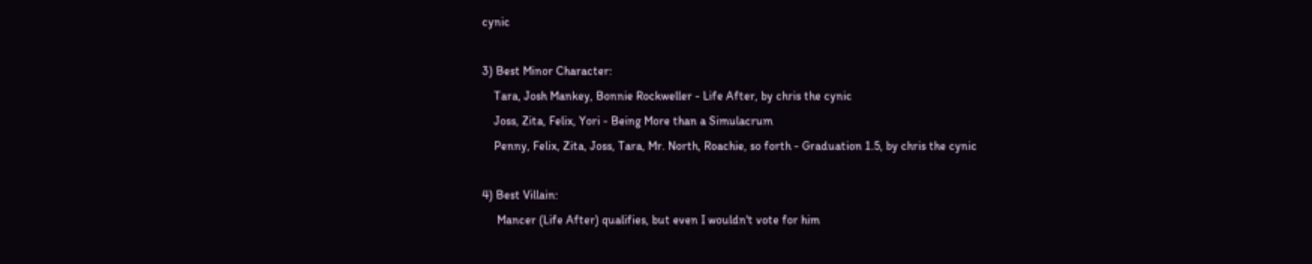cynic

3) Best Minor Character:
    Tara, Josh Mankey, Bonnie Rockweller - Life After, by chris the cynic
    Joss, Zita, Felix, Yori - Being More than a Simulacrum
    Penny, Felix, Zita, Joss, Tara, Mr. North, Roachie, so forth - Graduation 1.5, by chris the cynic

4) Best Villain:
     Mancer (Life After) qualifies, but even I wouldn't vote for him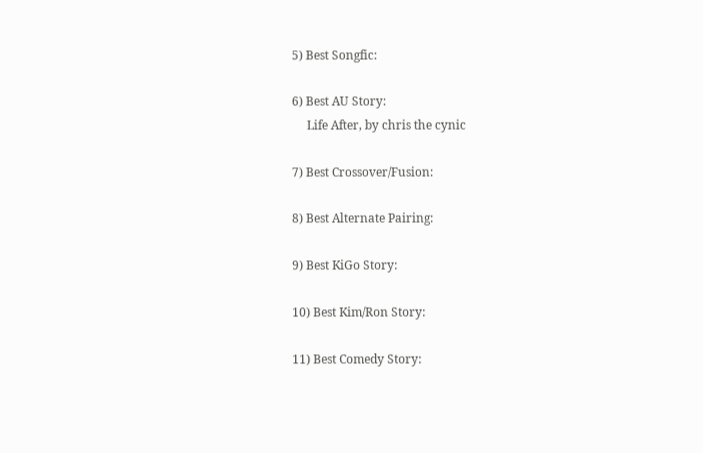5) Best Songfic:

6) Best AU Story:
     Life After, by chris the cynic

7) Best Crossover/Fusion:

8) Best Alternate Pairing:

9) Best KiGo Story:

10) Best Kim/Ron Story:

11) Best Comedy Story: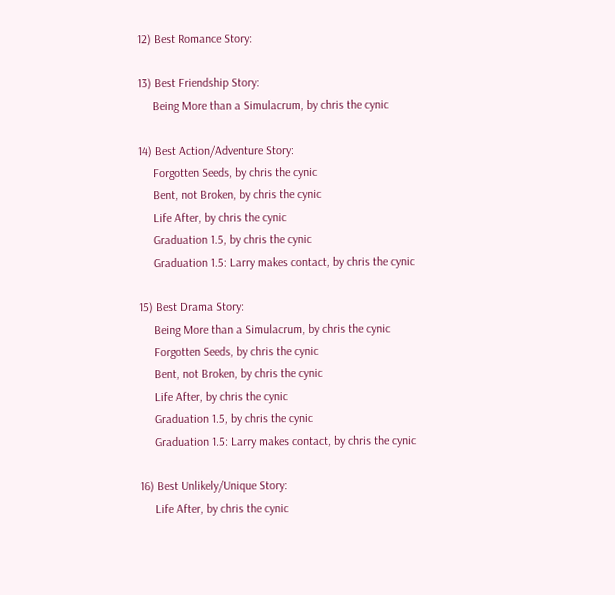12) Best Romance Story:

13) Best Friendship Story:
     Being More than a Simulacrum, by chris the cynic

14) Best Action/Adventure Story:
     Forgotten Seeds, by chris the cynic
     Bent, not Broken, by chris the cynic
     Life After, by chris the cynic
     Graduation 1.5, by chris the cynic
     Graduation 1.5: Larry makes contact, by chris the cynic

15) Best Drama Story:
     Being More than a Simulacrum, by chris the cynic
     Forgotten Seeds, by chris the cynic
     Bent, not Broken, by chris the cynic
     Life After, by chris the cynic
     Graduation 1.5, by chris the cynic
     Graduation 1.5: Larry makes contact, by chris the cynic

16) Best Unlikely/Unique Story:
     Life After, by chris the cynic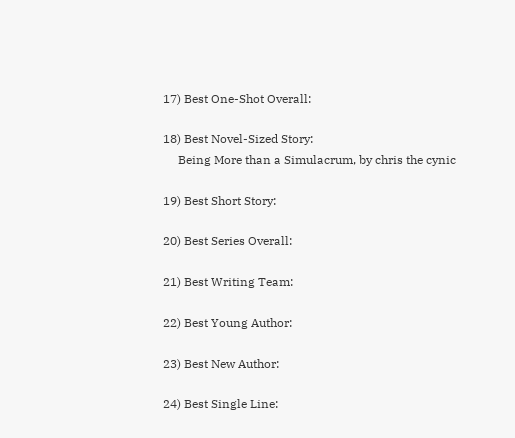17) Best One-Shot Overall:

18) Best Novel-Sized Story:
     Being More than a Simulacrum, by chris the cynic

19) Best Short Story:

20) Best Series Overall:

21) Best Writing Team:

22) Best Young Author:

23) Best New Author:

24) Best Single Line: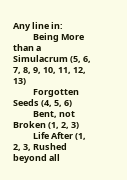Any line in:
          Being More than a Simulacrum (5, 6, 7, 8, 9, 10, 11, 12, 13)
          Forgotten Seeds (4, 5, 6)
          Bent, not Broken (1, 2, 3)
          Life After (1, 2, 3, Rushed beyond all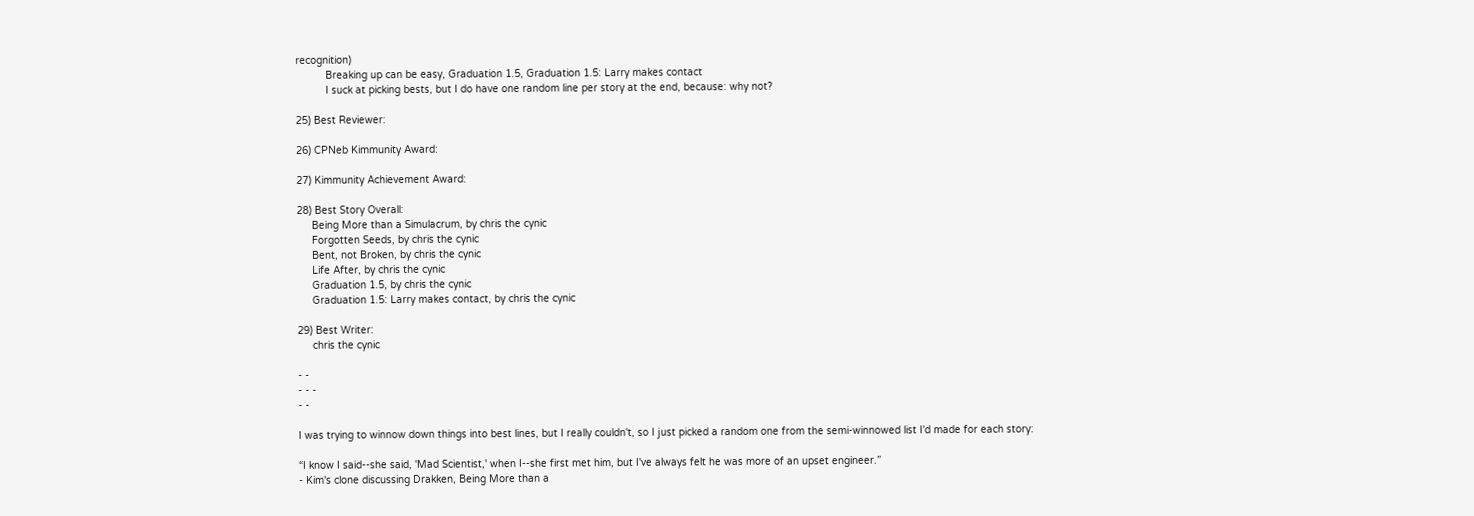recognition)
          Breaking up can be easy, Graduation 1.5, Graduation 1.5: Larry makes contact
          I suck at picking bests, but I do have one random line per story at the end, because: why not?

25) Best Reviewer:

26) CPNeb Kimmunity Award:

27) Kimmunity Achievement Award:

28) Best Story Overall:
     Being More than a Simulacrum, by chris the cynic
     Forgotten Seeds, by chris the cynic
     Bent, not Broken, by chris the cynic
     Life After, by chris the cynic
     Graduation 1.5, by chris the cynic
     Graduation 1.5: Larry makes contact, by chris the cynic

29) Best Writer:
     chris the cynic

- -
- - -
- -

I was trying to winnow down things into best lines, but I really couldn't, so I just picked a random one from the semi-winnowed list I'd made for each story:

“I know I said--she said, 'Mad Scientist,' when I--she first met him, but I've always felt he was more of an upset engineer.”
- Kim's clone discussing Drakken, Being More than a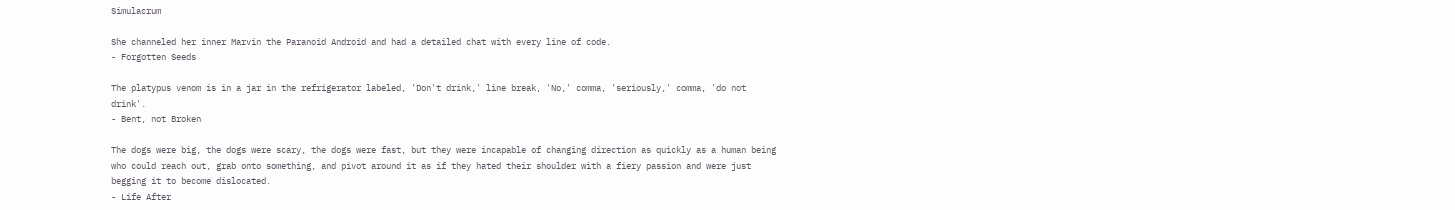Simulacrum

She channeled her inner Marvin the Paranoid Android and had a detailed chat with every line of code.
- Forgotten Seeds

The platypus venom is in a jar in the refrigerator labeled, 'Don't drink,' line break, 'No,' comma, 'seriously,' comma, 'do not drink'.
- Bent, not Broken

The dogs were big, the dogs were scary, the dogs were fast, but they were incapable of changing direction as quickly as a human being who could reach out, grab onto something, and pivot around it as if they hated their shoulder with a fiery passion and were just begging it to become dislocated.
- Life After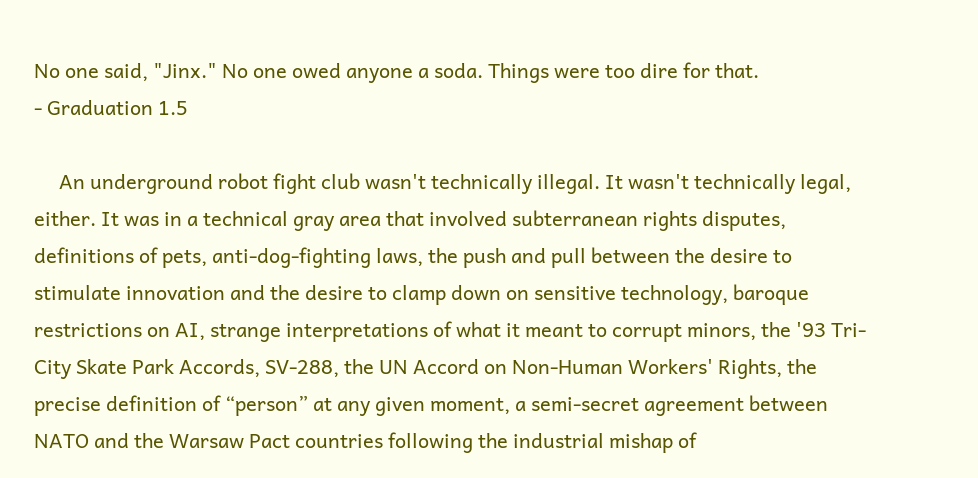No one said, "Jinx." No one owed anyone a soda. Things were too dire for that.
- Graduation 1.5

     An underground robot fight club wasn't technically illegal. It wasn't technically legal, either. It was in a technical gray area that involved subterranean rights disputes, definitions of pets, anti-dog-fighting laws, the push and pull between the desire to stimulate innovation and the desire to clamp down on sensitive technology, baroque restrictions on AI, strange interpretations of what it meant to corrupt minors, the '93 Tri-City Skate Park Accords, SV-288, the UN Accord on Non-Human Workers' Rights, the precise definition of “person” at any given moment, a semi-secret agreement between NATO and the Warsaw Pact countries following the industrial mishap of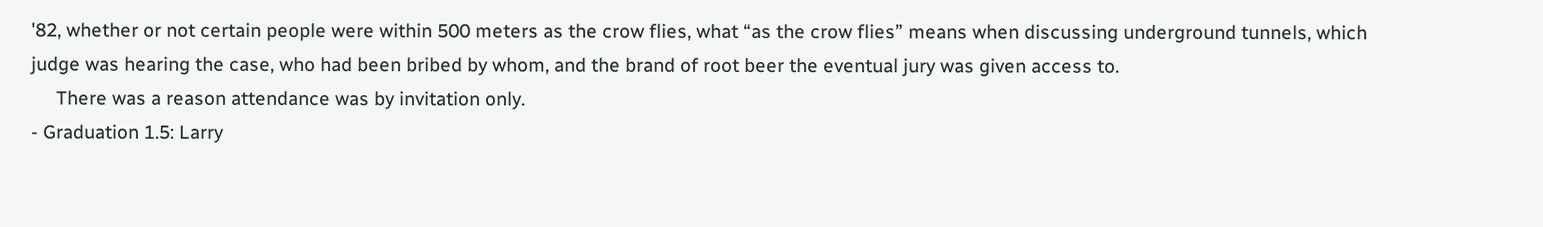'82, whether or not certain people were within 500 meters as the crow flies, what “as the crow flies” means when discussing underground tunnels, which judge was hearing the case, who had been bribed by whom, and the brand of root beer the eventual jury was given access to.
     There was a reason attendance was by invitation only.
- Graduation 1.5: Larry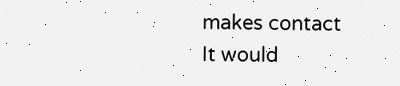makes contact
It would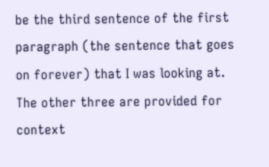be the third sentence of the first paragraph (the sentence that goes
on forever) that I was looking at.  The other three are provided for context